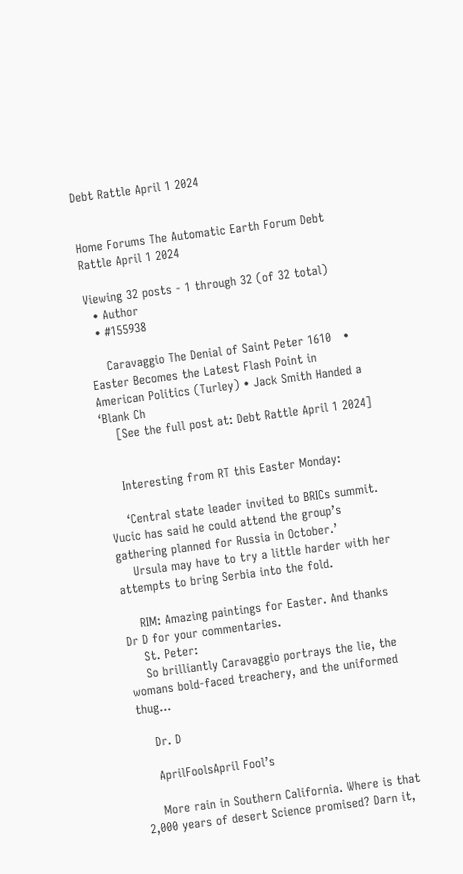Debt Rattle April 1 2024


Home Forums The Automatic Earth Forum Debt Rattle April 1 2024

Viewing 32 posts - 1 through 32 (of 32 total)
  • Author
  • #155938

    Caravaggio The Denial of Saint Peter 1610   • Easter Becomes the Latest Flash Point in American Politics (Turley) • Jack Smith Handed a ‘Blank Ch
    [See the full post at: Debt Rattle April 1 2024]


    Interesting from RT this Easter Monday:

    ‘Central state leader invited to BRICs summit. Vucic has said he could attend the group’s gathering planned for Russia in October.’
    Ursula may have to try a little harder with her attempts to bring Serbia into the fold.

    RIM: Amazing paintings for Easter. And thanks Dr D for your commentaries.
    St. Peter:
    So brilliantly Caravaggio portrays the lie, the womans bold-faced treachery, and the uniformed thug…

    Dr. D

    AprilFoolsApril Fool’s

    More rain in Southern California. Where is that 2,000 years of desert Science promised? Darn it,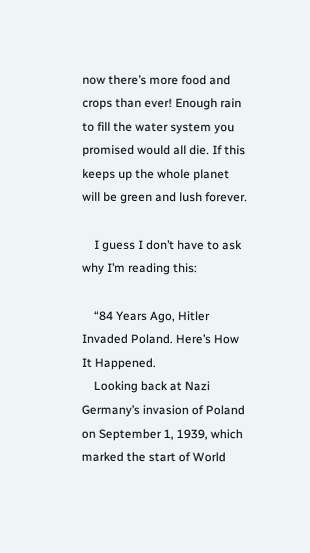now there’s more food and crops than ever! Enough rain to fill the water system you promised would all die. If this keeps up the whole planet will be green and lush forever.

    I guess I don’t have to ask why I’m reading this:

    “84 Years Ago, Hitler Invaded Poland. Here’s How It Happened.
    Looking back at Nazi Germany’s invasion of Poland on September 1, 1939, which marked the start of World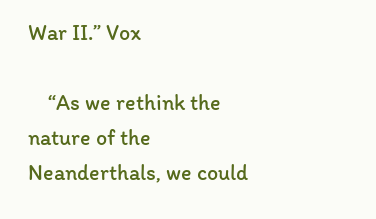War II.” Vox

    “As we rethink the nature of the Neanderthals, we could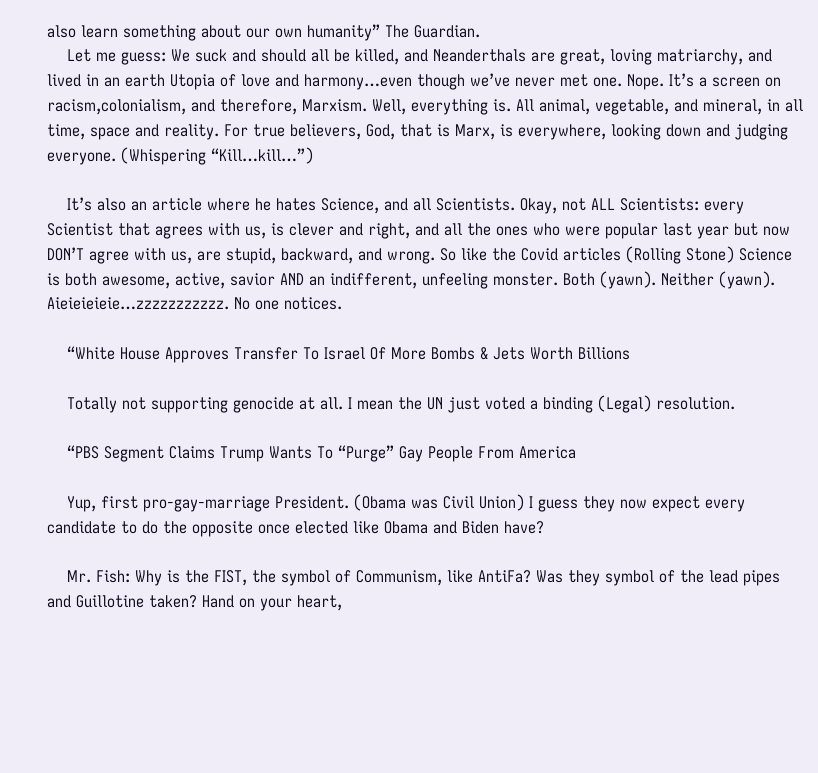also learn something about our own humanity” The Guardian.
    Let me guess: We suck and should all be killed, and Neanderthals are great, loving matriarchy, and lived in an earth Utopia of love and harmony…even though we’ve never met one. Nope. It’s a screen on racism,colonialism, and therefore, Marxism. Well, everything is. All animal, vegetable, and mineral, in all time, space and reality. For true believers, God, that is Marx, is everywhere, looking down and judging everyone. (Whispering “Kill…kill…”)

    It’s also an article where he hates Science, and all Scientists. Okay, not ALL Scientists: every Scientist that agrees with us, is clever and right, and all the ones who were popular last year but now DON’T agree with us, are stupid, backward, and wrong. So like the Covid articles (Rolling Stone) Science is both awesome, active, savior AND an indifferent, unfeeling monster. Both (yawn). Neither (yawn). Aieieieieie…zzzzzzzzzzz. No one notices.

    “White House Approves Transfer To Israel Of More Bombs & Jets Worth Billions

    Totally not supporting genocide at all. I mean the UN just voted a binding (Legal) resolution.

    “PBS Segment Claims Trump Wants To “Purge” Gay People From America

    Yup, first pro-gay-marriage President. (Obama was Civil Union) I guess they now expect every candidate to do the opposite once elected like Obama and Biden have?

    Mr. Fish: Why is the FIST, the symbol of Communism, like AntiFa? Was they symbol of the lead pipes and Guillotine taken? Hand on your heart,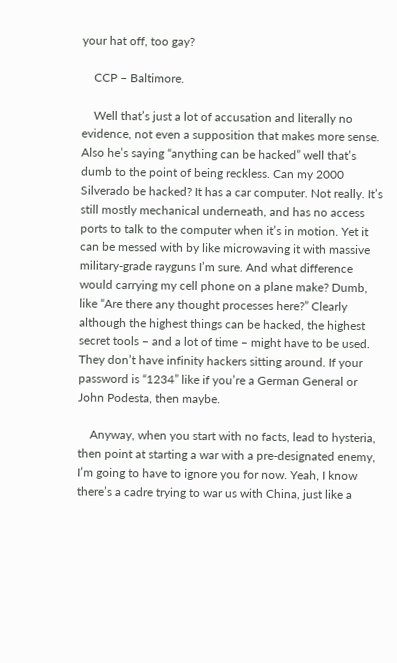your hat off, too gay?

    CCP – Baltimore.

    Well that’s just a lot of accusation and literally no evidence, not even a supposition that makes more sense. Also he’s saying “anything can be hacked” well that’s dumb to the point of being reckless. Can my 2000 Silverado be hacked? It has a car computer. Not really. It’s still mostly mechanical underneath, and has no access ports to talk to the computer when it’s in motion. Yet it can be messed with by like microwaving it with massive military-grade rayguns I’m sure. And what difference would carrying my cell phone on a plane make? Dumb, like “Are there any thought processes here?” Clearly although the highest things can be hacked, the highest secret tools – and a lot of time – might have to be used. They don’t have infinity hackers sitting around. If your password is “1234” like if you’re a German General or John Podesta, then maybe.

    Anyway, when you start with no facts, lead to hysteria, then point at starting a war with a pre-designated enemy, I’m going to have to ignore you for now. Yeah, I know there’s a cadre trying to war us with China, just like a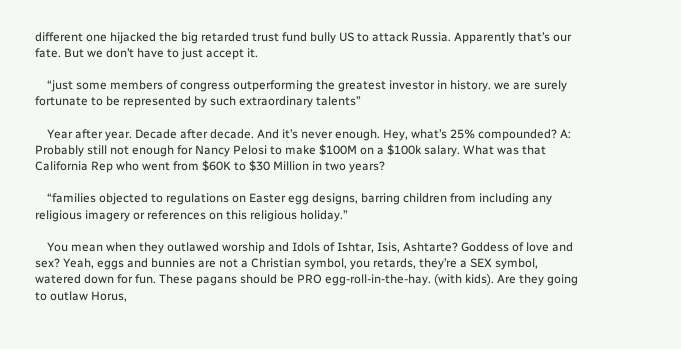different one hijacked the big retarded trust fund bully US to attack Russia. Apparently that’s our fate. But we don’t have to just accept it.

    “just some members of congress outperforming the greatest investor in history. we are surely fortunate to be represented by such extraordinary talents”

    Year after year. Decade after decade. And it’s never enough. Hey, what’s 25% compounded? A: Probably still not enough for Nancy Pelosi to make $100M on a $100k salary. What was that California Rep who went from $60K to $30 Million in two years?

    “families objected to regulations on Easter egg designs, barring children from including any religious imagery or references on this religious holiday.”

    You mean when they outlawed worship and Idols of Ishtar, Isis, Ashtarte? Goddess of love and sex? Yeah, eggs and bunnies are not a Christian symbol, you retards, they’re a SEX symbol, watered down for fun. These pagans should be PRO egg-roll-in-the-hay. (with kids). Are they going to outlaw Horus,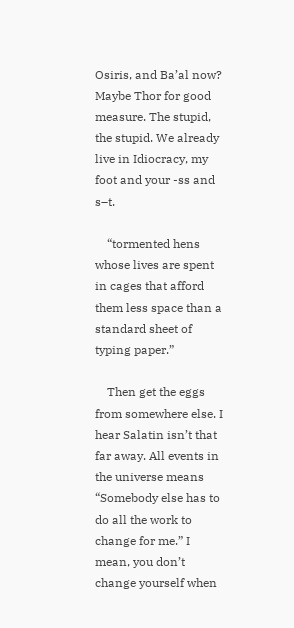Osiris, and Ba’al now? Maybe Thor for good measure. The stupid, the stupid. We already live in Idiocracy, my foot and your -ss and s–t.

    “tormented hens whose lives are spent in cages that afford them less space than a standard sheet of typing paper.”

    Then get the eggs from somewhere else. I hear Salatin isn’t that far away. All events in the universe means “Somebody else has to do all the work to change for me.” I mean, you don’t change yourself when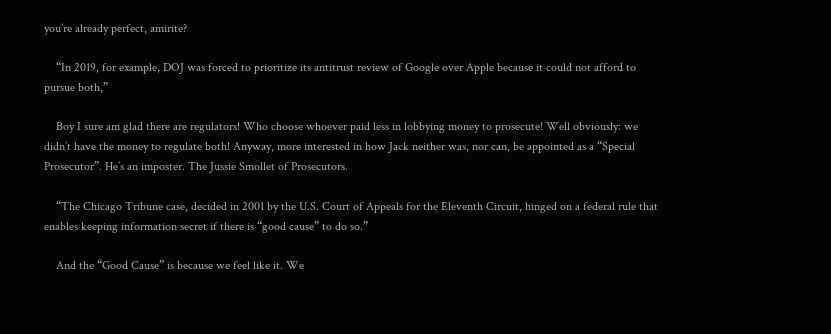you’re already perfect, amirite?

    “In 2019, for example, DOJ was forced to prioritize its antitrust review of Google over Apple because it could not afford to pursue both,”

    Boy I sure am glad there are regulators! Who choose whoever paid less in lobbying money to prosecute! Well obviously: we didn’t have the money to regulate both! Anyway, more interested in how Jack neither was, nor can, be appointed as a “Special Prosecutor”. He’s an imposter. The Jussie Smollet of Prosecutors.

    “The Chicago Tribune case, decided in 2001 by the U.S. Court of Appeals for the Eleventh Circuit, hinged on a federal rule that enables keeping information secret if there is “good cause” to do so.”

    And the “Good Cause” is because we feel like it. We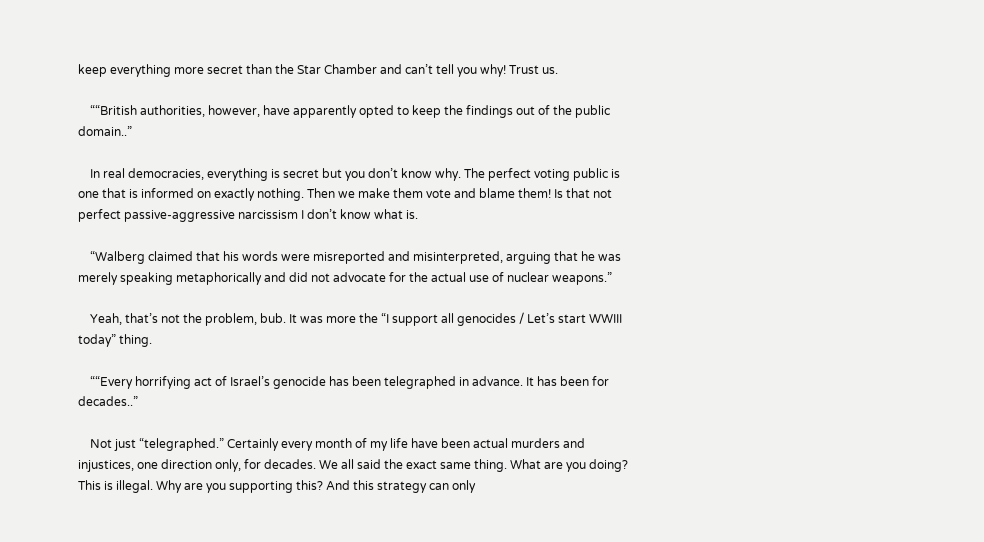keep everything more secret than the Star Chamber and can’t tell you why! Trust us.

    ““British authorities, however, have apparently opted to keep the findings out of the public domain..”

    In real democracies, everything is secret but you don’t know why. The perfect voting public is one that is informed on exactly nothing. Then we make them vote and blame them! Is that not perfect passive-aggressive narcissism I don’t know what is.

    “Walberg claimed that his words were misreported and misinterpreted, arguing that he was merely speaking metaphorically and did not advocate for the actual use of nuclear weapons.”

    Yeah, that’s not the problem, bub. It was more the “I support all genocides / Let’s start WWIII today” thing.

    ““Every horrifying act of Israel’s genocide has been telegraphed in advance. It has been for decades..”

    Not just “telegraphed.” Certainly every month of my life have been actual murders and injustices, one direction only, for decades. We all said the exact same thing. What are you doing? This is illegal. Why are you supporting this? And this strategy can only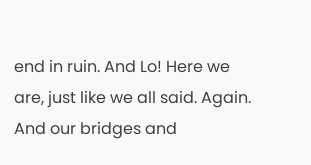end in ruin. And Lo! Here we are, just like we all said. Again. And our bridges and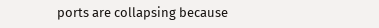ports are collapsing because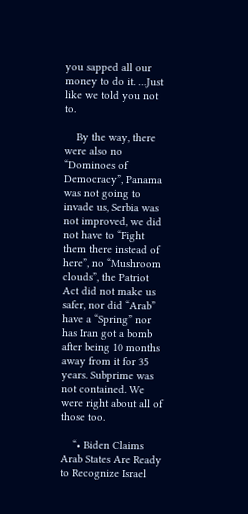you sapped all our money to do it. …Just like we told you not to.

    By the way, there were also no “Dominoes of Democracy”, Panama was not going to invade us, Serbia was not improved, we did not have to “Fight them there instead of here”, no “Mushroom clouds”, the Patriot Act did not make us safer, nor did “Arab” have a “Spring” nor has Iran got a bomb after being 10 months away from it for 35 years. Subprime was not contained. We were right about all of those too.

    “• Biden Claims Arab States Are Ready to Recognize Israel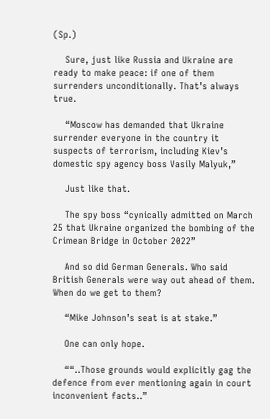(Sp.)

    Sure, just like Russia and Ukraine are ready to make peace: if one of them surrenders unconditionally. That’s always true.

    “Moscow has demanded that Ukraine surrender everyone in the country it suspects of terrorism, including Kiev’s domestic spy agency boss Vasily Malyuk,”

    Just like that.

    The spy boss “cynically admitted on March 25 that Ukraine organized the bombing of the Crimean Bridge in October 2022”

    And so did German Generals. Who said British Generals were way out ahead of them. When do we get to them?

    “Mike Johnson’s seat is at stake.”

    One can only hope.

    ““..Those grounds would explicitly gag the defence from ever mentioning again in court inconvenient facts..”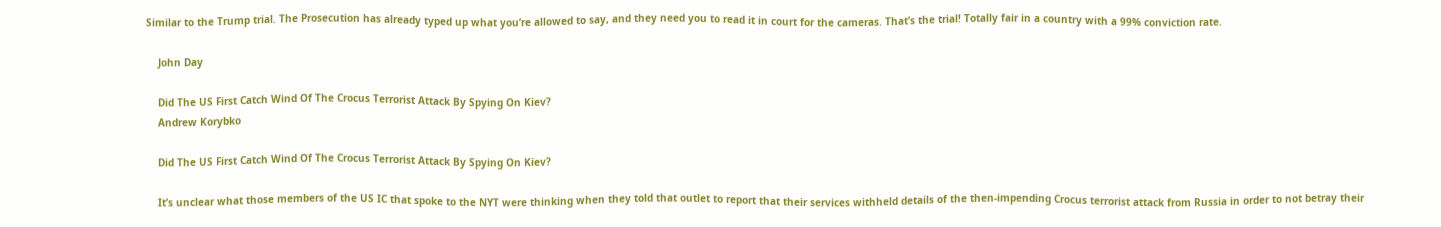Similar to the Trump trial. The Prosecution has already typed up what you’re allowed to say, and they need you to read it in court for the cameras. That’s the trial! Totally fair in a country with a 99% conviction rate.

    John Day

    Did The US First Catch Wind Of The Crocus Terrorist Attack By Spying On Kiev?
    Andrew Korybko

    Did The US First Catch Wind Of The Crocus Terrorist Attack By Spying On Kiev?

    It’s unclear what those members of the US IC that spoke to the NYT were thinking when they told that outlet to report that their services withheld details of the then-impending Crocus terrorist attack from Russia in order to not betray their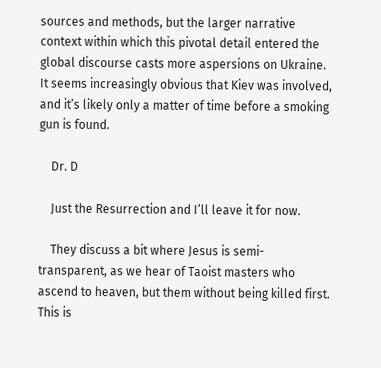sources and methods, but the larger narrative context within which this pivotal detail entered the global discourse casts more aspersions on Ukraine. It seems increasingly obvious that Kiev was involved, and it’s likely only a matter of time before a smoking gun is found.

    Dr. D

    Just the Resurrection and I’ll leave it for now.

    They discuss a bit where Jesus is semi-transparent, as we hear of Taoist masters who ascend to heaven, but them without being killed first. This is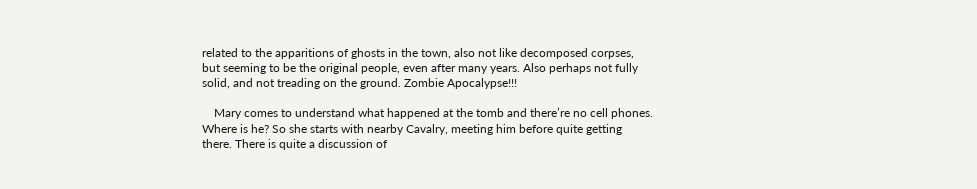related to the apparitions of ghosts in the town, also not like decomposed corpses, but seeming to be the original people, even after many years. Also perhaps not fully solid, and not treading on the ground. Zombie Apocalypse!!!

    Mary comes to understand what happened at the tomb and there’re no cell phones. Where is he? So she starts with nearby Cavalry, meeting him before quite getting there. There is quite a discussion of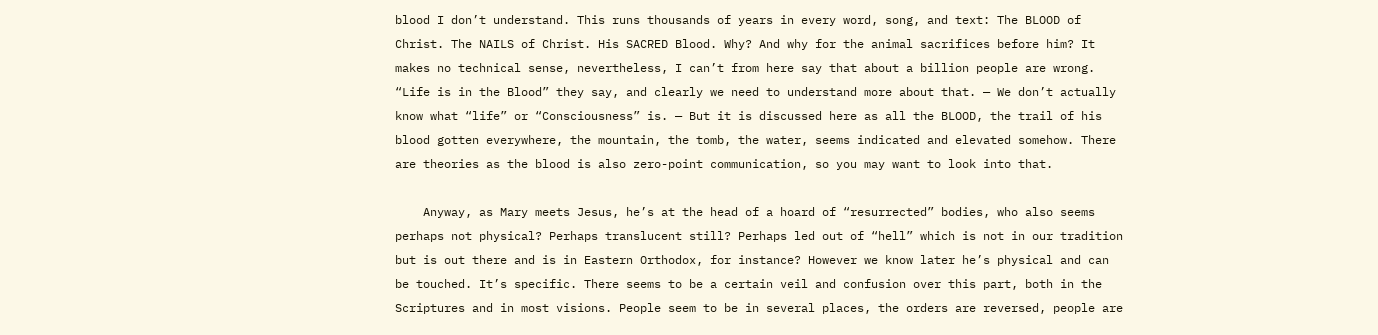blood I don’t understand. This runs thousands of years in every word, song, and text: The BLOOD of Christ. The NAILS of Christ. His SACRED Blood. Why? And why for the animal sacrifices before him? It makes no technical sense, nevertheless, I can’t from here say that about a billion people are wrong. “Life is in the Blood” they say, and clearly we need to understand more about that. — We don’t actually know what “life” or “Consciousness” is. — But it is discussed here as all the BLOOD, the trail of his blood gotten everywhere, the mountain, the tomb, the water, seems indicated and elevated somehow. There are theories as the blood is also zero-point communication, so you may want to look into that.

    Anyway, as Mary meets Jesus, he’s at the head of a hoard of “resurrected” bodies, who also seems perhaps not physical? Perhaps translucent still? Perhaps led out of “hell” which is not in our tradition but is out there and is in Eastern Orthodox, for instance? However we know later he’s physical and can be touched. It’s specific. There seems to be a certain veil and confusion over this part, both in the Scriptures and in most visions. People seem to be in several places, the orders are reversed, people are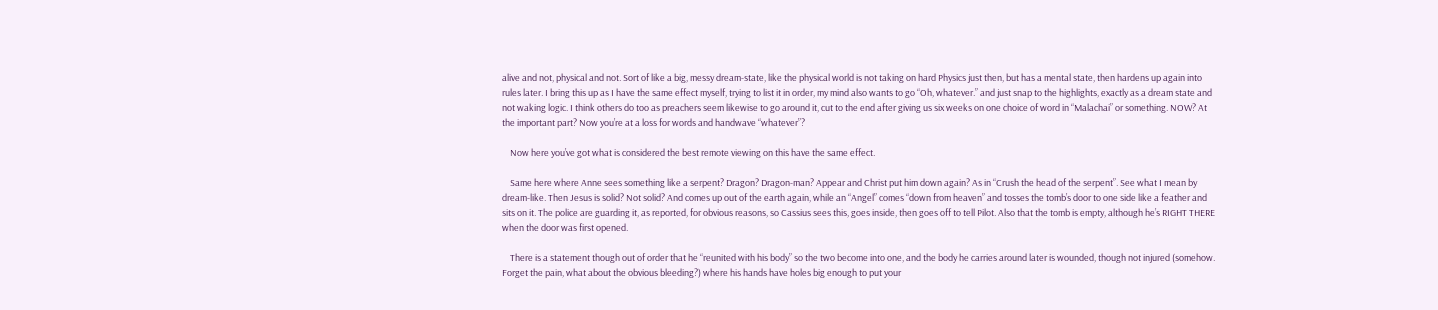alive and not, physical and not. Sort of like a big, messy dream-state, like the physical world is not taking on hard Physics just then, but has a mental state, then hardens up again into rules later. I bring this up as I have the same effect myself, trying to list it in order, my mind also wants to go “Oh, whatever.” and just snap to the highlights, exactly as a dream state and not waking logic. I think others do too as preachers seem likewise to go around it, cut to the end after giving us six weeks on one choice of word in “Malachai” or something. NOW? At the important part? Now you’re at a loss for words and handwave “whatever”?

    Now here you’ve got what is considered the best remote viewing on this have the same effect.

    Same here where Anne sees something like a serpent? Dragon? Dragon-man? Appear and Christ put him down again? As in “Crush the head of the serpent”. See what I mean by dream-like. Then Jesus is solid? Not solid? And comes up out of the earth again, while an “Angel” comes “down from heaven” and tosses the tomb’s door to one side like a feather and sits on it. The police are guarding it, as reported, for obvious reasons, so Cassius sees this, goes inside, then goes off to tell Pilot. Also that the tomb is empty, although he’s RIGHT THERE when the door was first opened.

    There is a statement though out of order that he “reunited with his body” so the two become into one, and the body he carries around later is wounded, though not injured (somehow. Forget the pain, what about the obvious bleeding?) where his hands have holes big enough to put your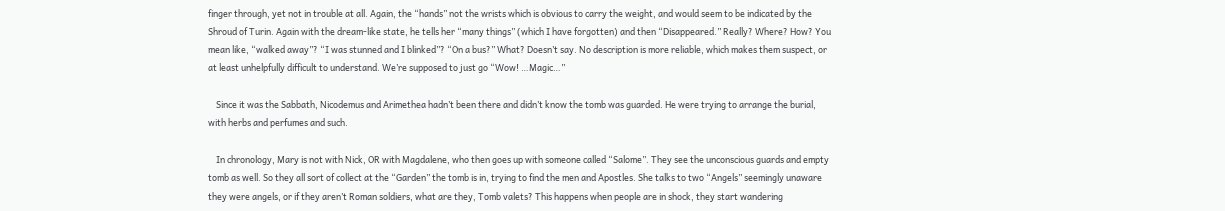finger through, yet not in trouble at all. Again, the “hands” not the wrists which is obvious to carry the weight, and would seem to be indicated by the Shroud of Turin. Again with the dream-like state, he tells her “many things” (which I have forgotten) and then “Disappeared.” Really? Where? How? You mean like, “walked away”? “I was stunned and I blinked”? “On a bus?” What? Doesn’t say. No description is more reliable, which makes them suspect, or at least unhelpfully difficult to understand. We’re supposed to just go “Wow! …Magic…”

    Since it was the Sabbath, Nicodemus and Arimethea hadn’t been there and didn’t know the tomb was guarded. He were trying to arrange the burial, with herbs and perfumes and such.

    In chronology, Mary is not with Nick, OR with Magdalene, who then goes up with someone called “Salome”. They see the unconscious guards and empty tomb as well. So they all sort of collect at the “Garden” the tomb is in, trying to find the men and Apostles. She talks to two “Angels” seemingly unaware they were angels, or if they aren’t Roman soldiers, what are they, Tomb valets? This happens when people are in shock, they start wandering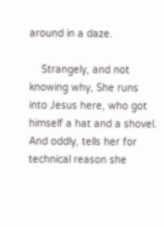around in a daze.

    Strangely, and not knowing why, She runs into Jesus here, who got himself a hat and a shovel. And oddly, tells her for technical reason she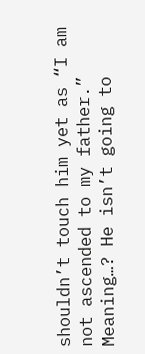shouldn’t touch him yet as “I am not ascended to my father.” Meaning…? He isn’t going to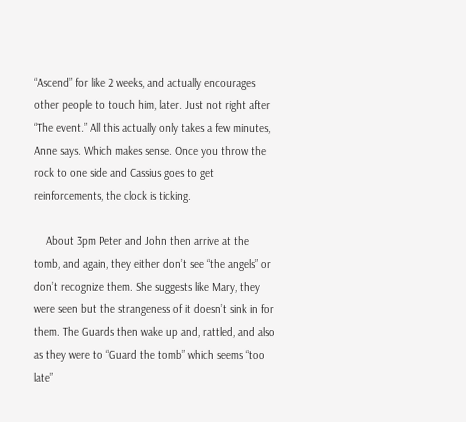“Ascend” for like 2 weeks, and actually encourages other people to touch him, later. Just not right after “The event.” All this actually only takes a few minutes, Anne says. Which makes sense. Once you throw the rock to one side and Cassius goes to get reinforcements, the clock is ticking.

    About 3pm Peter and John then arrive at the tomb, and again, they either don’t see “the angels” or don’t recognize them. She suggests like Mary, they were seen but the strangeness of it doesn’t sink in for them. The Guards then wake up and, rattled, and also as they were to “Guard the tomb” which seems “too late”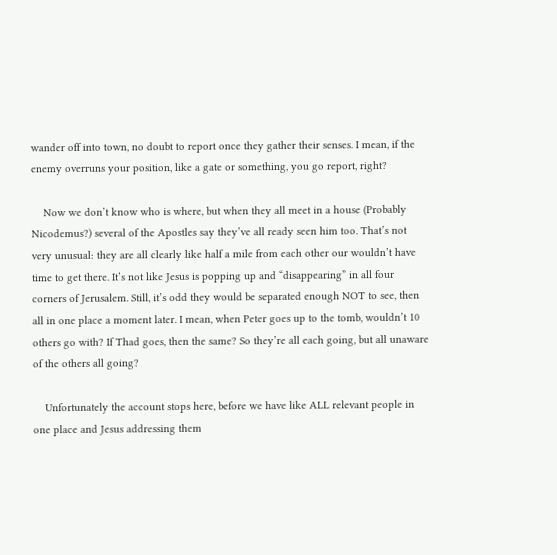wander off into town, no doubt to report once they gather their senses. I mean, if the enemy overruns your position, like a gate or something, you go report, right?

    Now we don’t know who is where, but when they all meet in a house (Probably Nicodemus?) several of the Apostles say they’ve all ready seen him too. That’s not very unusual: they are all clearly like half a mile from each other our wouldn’t have time to get there. It’s not like Jesus is popping up and “disappearing” in all four corners of Jerusalem. Still, it’s odd they would be separated enough NOT to see, then all in one place a moment later. I mean, when Peter goes up to the tomb, wouldn’t 10 others go with? If Thad goes, then the same? So they’re all each going, but all unaware of the others all going?

    Unfortunately the account stops here, before we have like ALL relevant people in one place and Jesus addressing them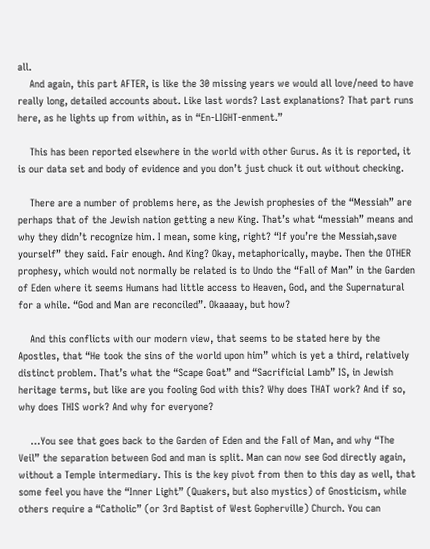all.
    And again, this part AFTER, is like the 30 missing years we would all love/need to have really long, detailed accounts about. Like last words? Last explanations? That part runs here, as he lights up from within, as in “En-LIGHT-enment.”

    This has been reported elsewhere in the world with other Gurus. As it is reported, it is our data set and body of evidence and you don’t just chuck it out without checking.

    There are a number of problems here, as the Jewish prophesies of the “Messiah” are perhaps that of the Jewish nation getting a new King. That’s what “messiah” means and why they didn’t recognize him. I mean, some king, right? “If you’re the Messiah,save yourself” they said. Fair enough. And King? Okay, metaphorically, maybe. Then the OTHER prophesy, which would not normally be related is to Undo the “Fall of Man” in the Garden of Eden where it seems Humans had little access to Heaven, God, and the Supernatural for a while. “God and Man are reconciled”. Okaaaay, but how?

    And this conflicts with our modern view, that seems to be stated here by the Apostles, that “He took the sins of the world upon him” which is yet a third, relatively distinct problem. That’s what the “Scape Goat” and “Sacrificial Lamb” IS, in Jewish heritage terms, but like are you fooling God with this? Why does THAT work? And if so, why does THIS work? And why for everyone?

    …You see that goes back to the Garden of Eden and the Fall of Man, and why “The Veil” the separation between God and man is split. Man can now see God directly again, without a Temple intermediary. This is the key pivot from then to this day as well, that some feel you have the “Inner Light” (Quakers, but also mystics) of Gnosticism, while others require a “Catholic” (or 3rd Baptist of West Gopherville) Church. You can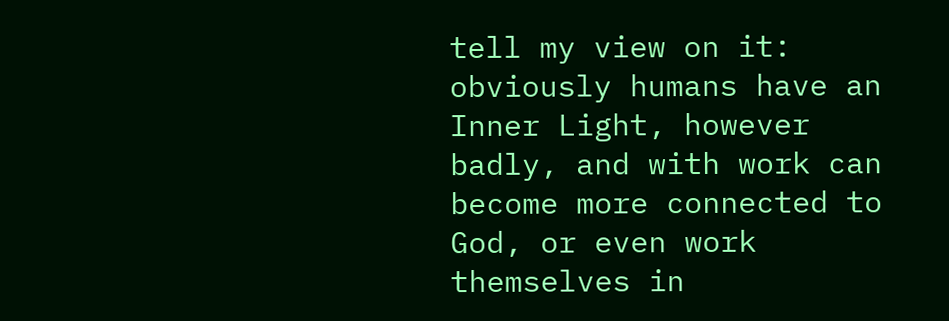tell my view on it: obviously humans have an Inner Light, however badly, and with work can become more connected to God, or even work themselves in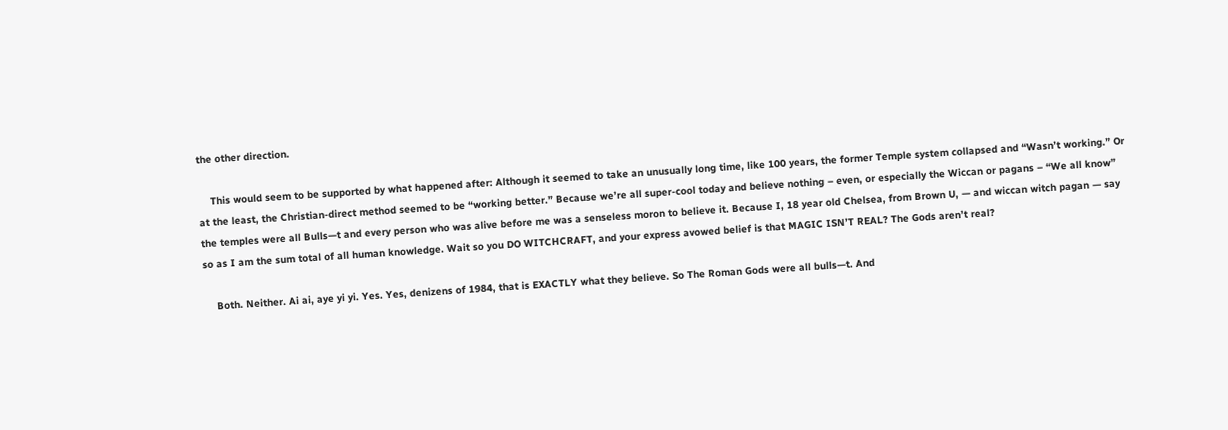the other direction.

    This would seem to be supported by what happened after: Although it seemed to take an unusually long time, like 100 years, the former Temple system collapsed and “Wasn’t working.” Or at the least, the Christian-direct method seemed to be “working better.” Because we’re all super-cool today and believe nothing – even, or especially the Wiccan or pagans – “We all know” the temples were all Bulls—t and every person who was alive before me was a senseless moron to believe it. Because I, 18 year old Chelsea, from Brown U, — and wiccan witch pagan — say so as I am the sum total of all human knowledge. Wait so you DO WITCHCRAFT, and your express avowed belief is that MAGIC ISN’T REAL? The Gods aren’t real?

    Both. Neither. Ai ai, aye yi yi. Yes. Yes, denizens of 1984, that is EXACTLY what they believe. So The Roman Gods were all bulls—t. And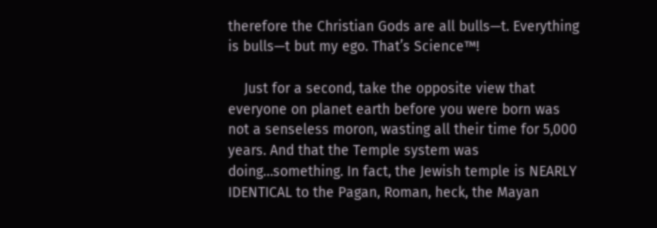therefore the Christian Gods are all bulls—t. Everything is bulls—t but my ego. That’s Science™!

    Just for a second, take the opposite view that everyone on planet earth before you were born was not a senseless moron, wasting all their time for 5,000 years. And that the Temple system was doing…something. In fact, the Jewish temple is NEARLY IDENTICAL to the Pagan, Roman, heck, the Mayan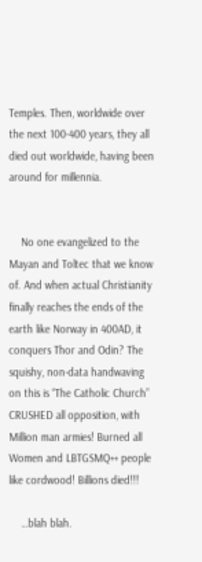Temples. Then, worldwide over the next 100-400 years, they all died out worldwide, having been around for millennia.


    No one evangelized to the Mayan and Toltec that we know of. And when actual Christianity finally reaches the ends of the earth like Norway in 400AD, it conquers Thor and Odin? The squishy, non-data handwaving on this is “The Catholic Church” CRUSHED all opposition, with Million man armies! Burned all Women and LBTGSMQ++ people like cordwood! Billions died!!!

    …blah blah.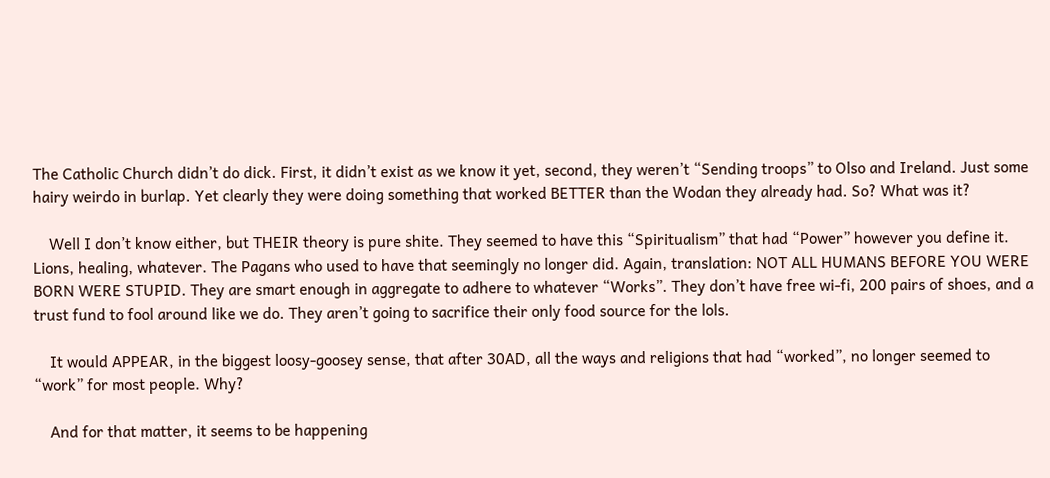The Catholic Church didn’t do dick. First, it didn’t exist as we know it yet, second, they weren’t “Sending troops” to Olso and Ireland. Just some hairy weirdo in burlap. Yet clearly they were doing something that worked BETTER than the Wodan they already had. So? What was it?

    Well I don’t know either, but THEIR theory is pure shite. They seemed to have this “Spiritualism” that had “Power” however you define it. Lions, healing, whatever. The Pagans who used to have that seemingly no longer did. Again, translation: NOT ALL HUMANS BEFORE YOU WERE BORN WERE STUPID. They are smart enough in aggregate to adhere to whatever “Works”. They don’t have free wi-fi, 200 pairs of shoes, and a trust fund to fool around like we do. They aren’t going to sacrifice their only food source for the lols.

    It would APPEAR, in the biggest loosy-goosey sense, that after 30AD, all the ways and religions that had “worked”, no longer seemed to “work” for most people. Why?

    And for that matter, it seems to be happening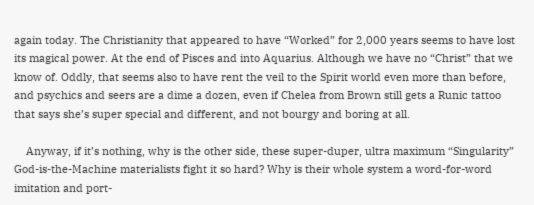again today. The Christianity that appeared to have “Worked” for 2,000 years seems to have lost its magical power. At the end of Pisces and into Aquarius. Although we have no “Christ” that we know of. Oddly, that seems also to have rent the veil to the Spirit world even more than before, and psychics and seers are a dime a dozen, even if Chelea from Brown still gets a Runic tattoo that says she’s super special and different, and not bourgy and boring at all.

    Anyway, if it’s nothing, why is the other side, these super-duper, ultra maximum “Singularity” God-is-the-Machine materialists fight it so hard? Why is their whole system a word-for-word imitation and port-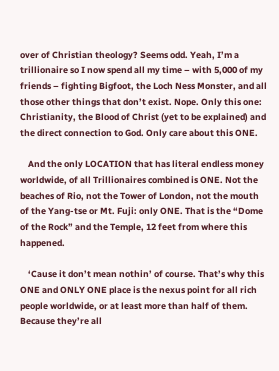over of Christian theology? Seems odd. Yeah, I’m a trillionaire so I now spend all my time – with 5,000 of my friends – fighting Bigfoot, the Loch Ness Monster, and all those other things that don’t exist. Nope. Only this one: Christianity, the Blood of Christ (yet to be explained) and the direct connection to God. Only care about this ONE.

    And the only LOCATION that has literal endless money worldwide, of all Trillionaires combined is ONE. Not the beaches of Rio, not the Tower of London, not the mouth of the Yang-tse or Mt. Fuji: only ONE. That is the “Dome of the Rock” and the Temple, 12 feet from where this happened.

    ‘Cause it don’t mean nothin’ of course. That’s why this ONE and ONLY ONE place is the nexus point for all rich people worldwide, or at least more than half of them. Because they’re all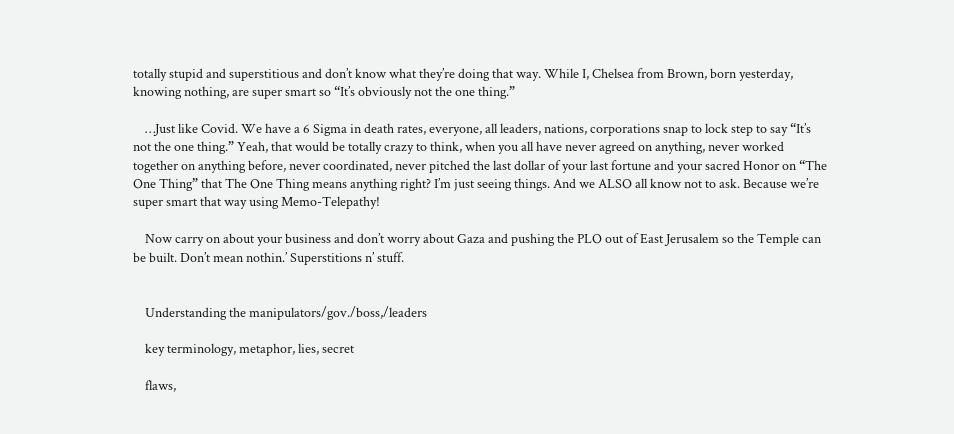totally stupid and superstitious and don’t know what they’re doing that way. While I, Chelsea from Brown, born yesterday, knowing nothing, are super smart so “It’s obviously not the one thing.”

    …Just like Covid. We have a 6 Sigma in death rates, everyone, all leaders, nations, corporations snap to lock step to say “It’s not the one thing.” Yeah, that would be totally crazy to think, when you all have never agreed on anything, never worked together on anything before, never coordinated, never pitched the last dollar of your last fortune and your sacred Honor on “The One Thing” that The One Thing means anything right? I’m just seeing things. And we ALSO all know not to ask. Because we’re super smart that way using Memo-Telepathy!

    Now carry on about your business and don’t worry about Gaza and pushing the PLO out of East Jerusalem so the Temple can be built. Don’t mean nothin.’ Superstitions n’ stuff.


    Understanding the manipulators/gov./boss,/leaders

    key terminology, metaphor, lies, secret

    flaws,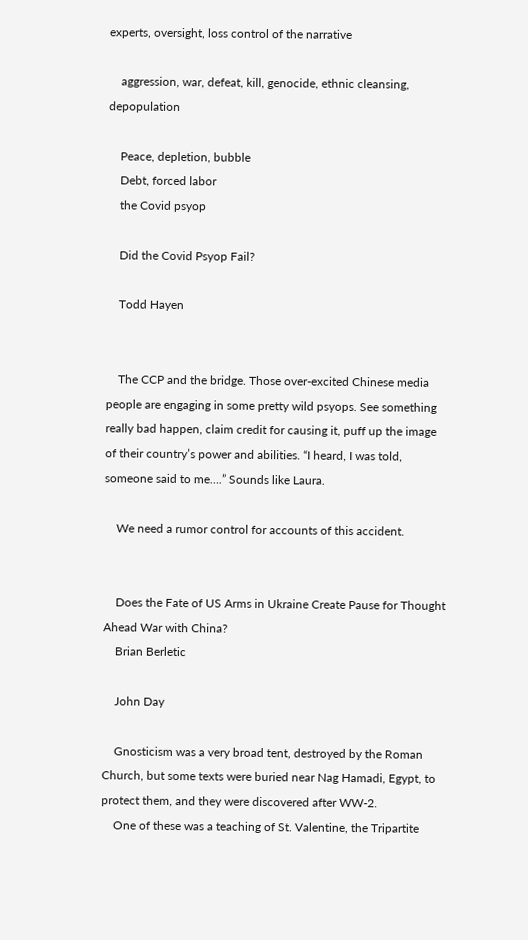experts, oversight, loss control of the narrative

    aggression, war, defeat, kill, genocide, ethnic cleansing, depopulation

    Peace, depletion, bubble
    Debt, forced labor
    the Covid psyop

    Did the Covid Psyop Fail?

    Todd Hayen


    The CCP and the bridge. Those over-excited Chinese media people are engaging in some pretty wild psyops. See something really bad happen, claim credit for causing it, puff up the image of their country’s power and abilities. “I heard, I was told, someone said to me….” Sounds like Laura.

    We need a rumor control for accounts of this accident.


    Does the Fate of US Arms in Ukraine Create Pause for Thought Ahead War with China?
    Brian Berletic

    John Day

    Gnosticism was a very broad tent, destroyed by the Roman Church, but some texts were buried near Nag Hamadi, Egypt, to protect them, and they were discovered after WW-2.
    One of these was a teaching of St. Valentine, the Tripartite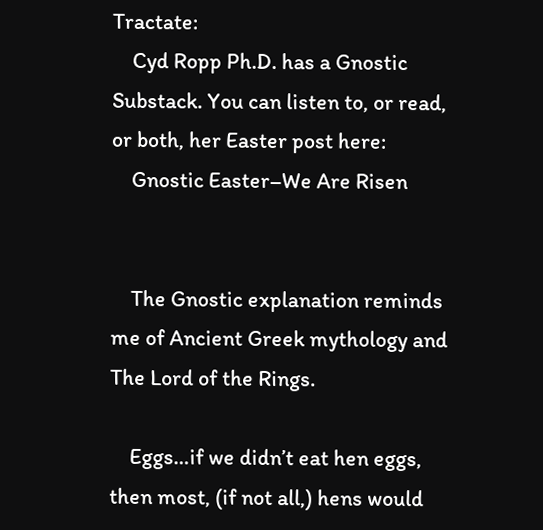Tractate:
    Cyd Ropp Ph.D. has a Gnostic Substack. You can listen to, or read, or both, her Easter post here:
    Gnostic Easter–We Are Risen


    The Gnostic explanation reminds me of Ancient Greek mythology and The Lord of the Rings.

    Eggs…if we didn’t eat hen eggs, then most, (if not all,) hens would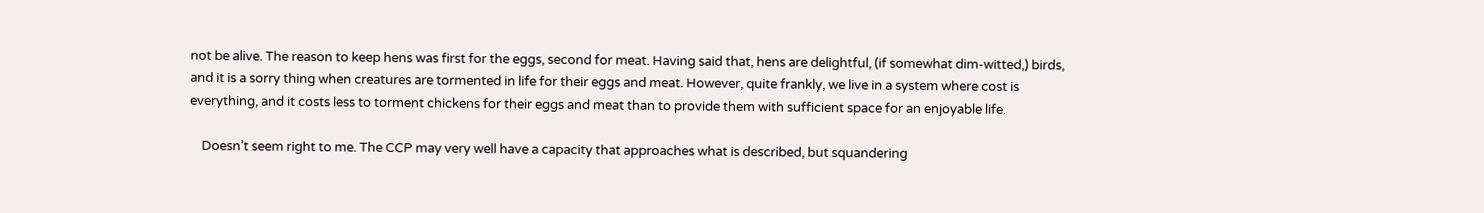not be alive. The reason to keep hens was first for the eggs, second for meat. Having said that, hens are delightful, (if somewhat dim-witted,) birds, and it is a sorry thing when creatures are tormented in life for their eggs and meat. However, quite frankly, we live in a system where cost is everything, and it costs less to torment chickens for their eggs and meat than to provide them with sufficient space for an enjoyable life.

    Doesn’t seem right to me. The CCP may very well have a capacity that approaches what is described, but squandering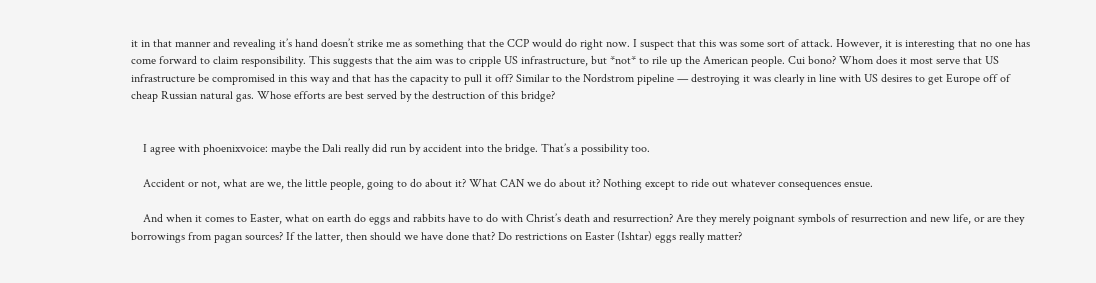it in that manner and revealing it’s hand doesn’t strike me as something that the CCP would do right now. I suspect that this was some sort of attack. However, it is interesting that no one has come forward to claim responsibility. This suggests that the aim was to cripple US infrastructure, but *not* to rile up the American people. Cui bono? Whom does it most serve that US infrastructure be compromised in this way and that has the capacity to pull it off? Similar to the Nordstrom pipeline — destroying it was clearly in line with US desires to get Europe off of cheap Russian natural gas. Whose efforts are best served by the destruction of this bridge?


    I agree with phoenixvoice: maybe the Dali really did run by accident into the bridge. That’s a possibility too.

    Accident or not, what are we, the little people, going to do about it? What CAN we do about it? Nothing except to ride out whatever consequences ensue.

    And when it comes to Easter, what on earth do eggs and rabbits have to do with Christ’s death and resurrection? Are they merely poignant symbols of resurrection and new life, or are they borrowings from pagan sources? If the latter, then should we have done that? Do restrictions on Easter (Ishtar) eggs really matter?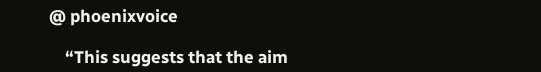@ phoenixvoice

    “This suggests that the aim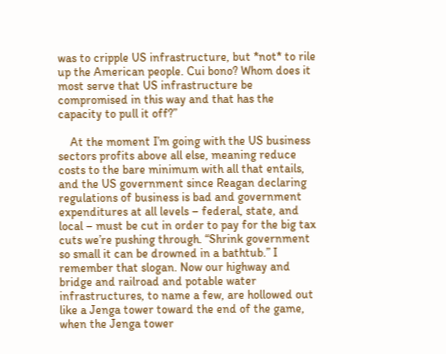was to cripple US infrastructure, but *not* to rile up the American people. Cui bono? Whom does it most serve that US infrastructure be compromised in this way and that has the capacity to pull it off?”

    At the moment I’m going with the US business sectors profits above all else, meaning reduce costs to the bare minimum with all that entails, and the US government since Reagan declaring regulations of business is bad and government expenditures at all levels – federal, state, and local – must be cut in order to pay for the big tax cuts we’re pushing through. “Shrink government so small it can be drowned in a bathtub.” I remember that slogan. Now our highway and bridge and railroad and potable water infrastructures, to name a few, are hollowed out like a Jenga tower toward the end of the game, when the Jenga tower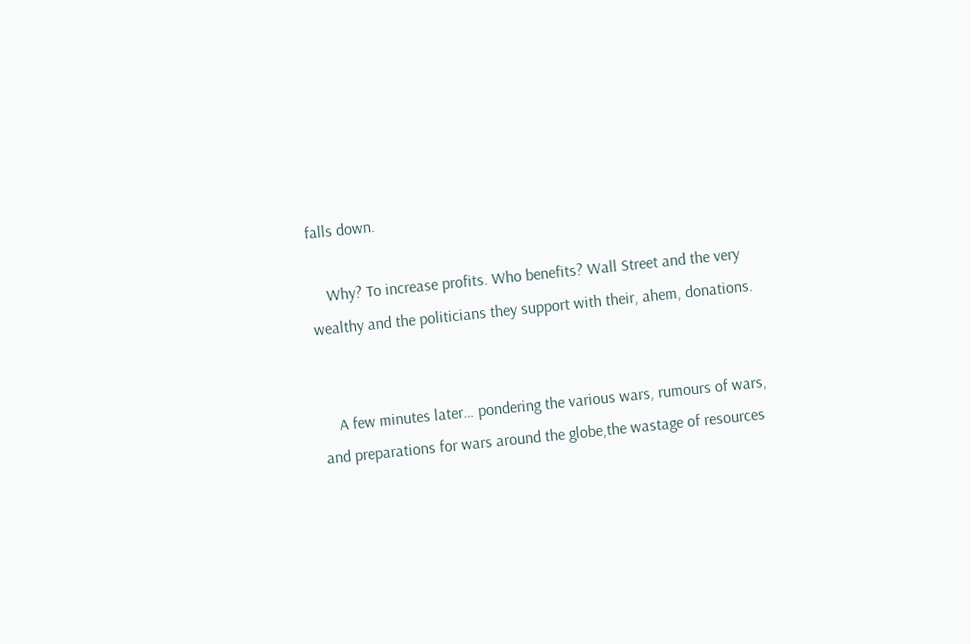falls down.

    Why? To increase profits. Who benefits? Wall Street and the very wealthy and the politicians they support with their, ahem, donations.


    A few minutes later… pondering the various wars, rumours of wars, and preparations for wars around the globe,the wastage of resources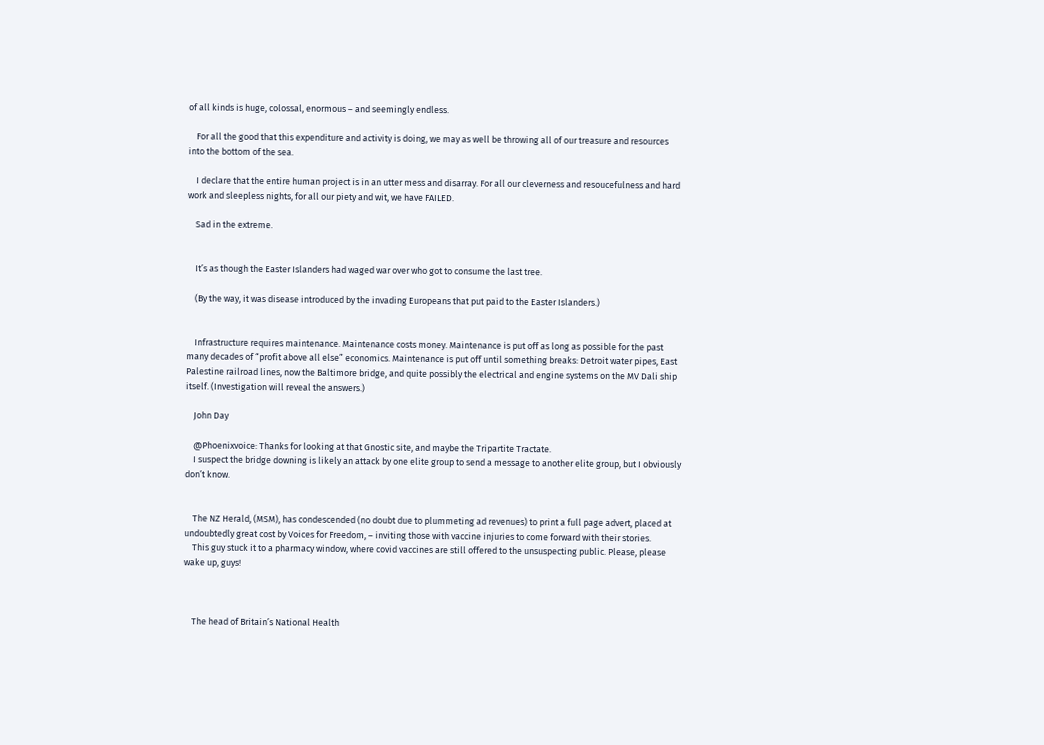of all kinds is huge, colossal, enormous – and seemingly endless.

    For all the good that this expenditure and activity is doing, we may as well be throwing all of our treasure and resources into the bottom of the sea.

    I declare that the entire human project is in an utter mess and disarray. For all our cleverness and resoucefulness and hard work and sleepless nights, for all our piety and wit, we have FAILED.

    Sad in the extreme.


    It’s as though the Easter Islanders had waged war over who got to consume the last tree.

    (By the way, it was disease introduced by the invading Europeans that put paid to the Easter Islanders.)


    Infrastructure requires maintenance. Maintenance costs money. Maintenance is put off as long as possible for the past many decades of “profit above all else” economics. Maintenance is put off until something breaks: Detroit water pipes, East Palestine railroad lines, now the Baltimore bridge, and quite possibly the electrical and engine systems on the MV Dali ship itself. (Investigation will reveal the answers.)

    John Day

    @Phoenixvoice: Thanks for looking at that Gnostic site, and maybe the Tripartite Tractate.
    I suspect the bridge downing is likely an attack by one elite group to send a message to another elite group, but I obviously don’t know.


    The NZ Herald, (MSM), has condescended (no doubt due to plummeting ad revenues) to print a full page advert, placed at undoubtedly great cost by Voices for Freedom, – inviting those with vaccine injuries to come forward with their stories.
    This guy stuck it to a pharmacy window, where covid vaccines are still offered to the unsuspecting public. Please, please wake up, guys!



    The head of Britain’s National Health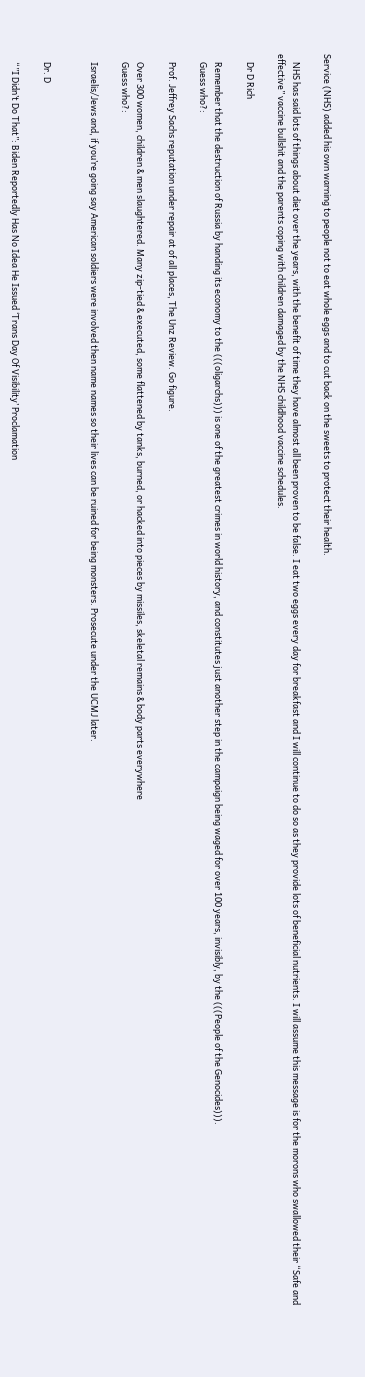Service (NHS) added his own warning to people not to eat whole eggs and to cut back on the sweets to protect their health.

    NHS has said lots of things about diet over the years, with the benefit of time they have almost all been proven to be false. I eat two eggs every day for breakfast and I will continue to do so as they provide lots of beneficial nutrients. I will assume this message is for the morons who swallowed their “Safe and effective” vaccine bullshit and the parents coping with children damaged by the NHS childhood vaccine schedules.

    Dr D Rich

    Remember that the destruction of Russia by handing its economy to the (((oligarchs))) is one of the greatest crimes in world history, and constitutes just another step in the campaign being waged for over 100 years, invisibly, by the (((People of the Genocides))).
    Guess who?:

    Prof. Jeffrey Sachs reputation under repair at of all places, The Unz Review. Go figure.

    Over 300 women, children & men slaughtered. Many zip-tied & executed, some flattened by tanks, burned, or hacked into pieces by missiles, skeletal remains & body parts everywhere
    Guess who?:

    Israelis/Jews and, if you’re going say American soldiers were involved then name names so their lives can be ruined for being monsters. Prosecute under the UCMJ later.


    Dr. D

    “”I Didn’t Do That”: Biden Reportedly Has No Idea He Issued ‘Trans Day Of Visibility’ Proclamation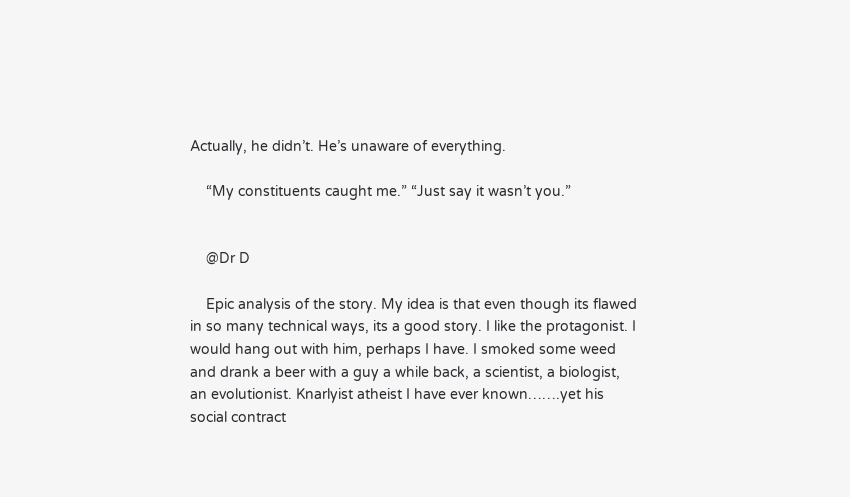Actually, he didn’t. He’s unaware of everything.

    “My constituents caught me.” “Just say it wasn’t you.”


    @Dr D

    Epic analysis of the story. My idea is that even though its flawed in so many technical ways, its a good story. I like the protagonist. I would hang out with him, perhaps I have. I smoked some weed and drank a beer with a guy a while back, a scientist, a biologist, an evolutionist. Knarlyist atheist I have ever known…….yet his social contract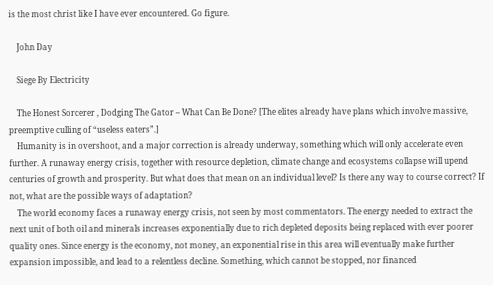is the most christ like I have ever encountered. Go figure.

    John Day

    Siege By Electricity

    The Honest Sorcerer , Dodging The Gator – What Can Be Done? [The elites already have plans which involve massive, preemptive culling of “useless eaters”.]
    Humanity is in overshoot, and a major correction is already underway, something which will only accelerate even further. A runaway energy crisis, together with resource depletion, climate change and ecosystems collapse will upend centuries of growth and prosperity. But what does that mean on an individual level? Is there any way to course correct? If not, what are the possible ways of adaptation?
    The world economy faces a runaway energy crisis, not seen by most commentators. The energy needed to extract the next unit of both oil and minerals increases exponentially due to rich depleted deposits being replaced with ever poorer quality ones. Since energy is the economy, not money, an exponential rise in this area will eventually make further expansion impossible, and lead to a relentless decline. Something, which cannot be stopped, nor financed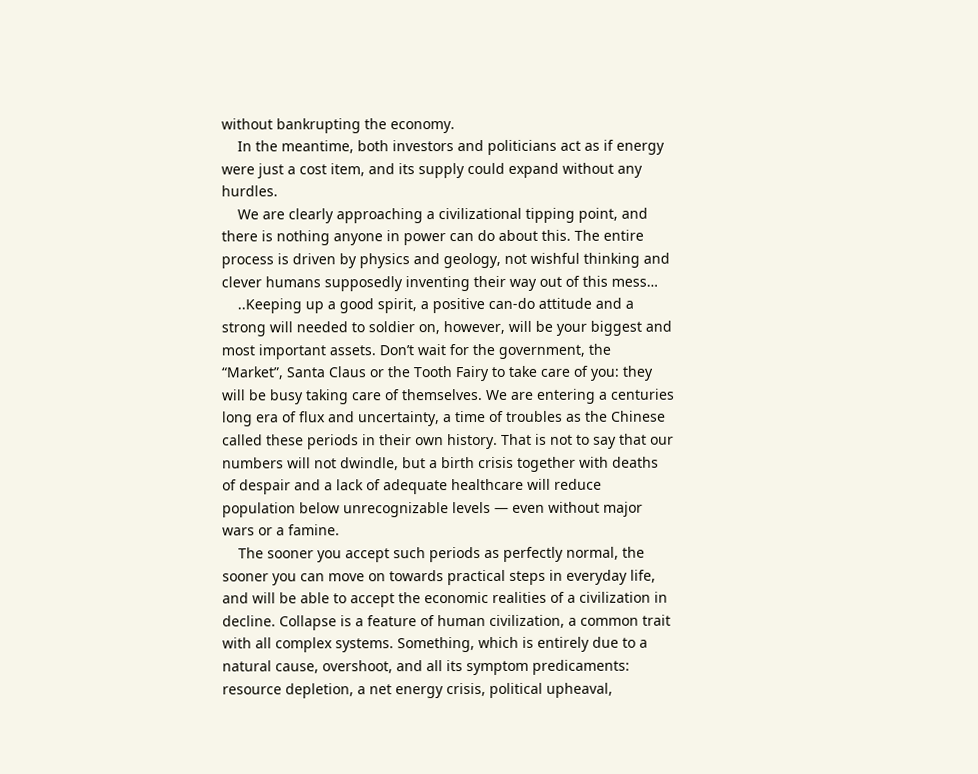without bankrupting the economy.
    In the meantime, both investors and politicians act as if energy were just a cost item, and its supply could expand without any hurdles.
    We are clearly approaching a civilizational tipping point, and there is nothing anyone in power can do about this. The entire process is driven by physics and geology, not wishful thinking and clever humans supposedly inventing their way out of this mess…
    ..Keeping up a good spirit, a positive can-do attitude and a strong will needed to soldier on, however, will be your biggest and most important assets. Don’t wait for the government, the “Market”, Santa Claus or the Tooth Fairy to take care of you: they will be busy taking care of themselves. We are entering a centuries long era of flux and uncertainty, a time of troubles as the Chinese called these periods in their own history. That is not to say that our numbers will not dwindle, but a birth crisis together with deaths of despair and a lack of adequate healthcare will reduce population below unrecognizable levels — even without major wars or a famine.
    The sooner you accept such periods as perfectly normal, the sooner you can move on towards practical steps in everyday life, and will be able to accept the economic realities of a civilization in decline. Collapse is a feature of human civilization, a common trait with all complex systems. Something, which is entirely due to a natural cause, overshoot, and all its symptom predicaments: resource depletion, a net energy crisis, political upheaval,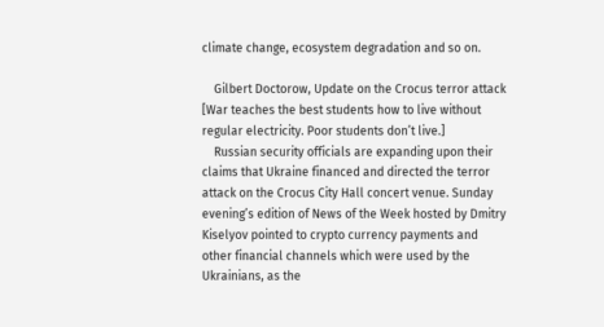climate change, ecosystem degradation and so on.

    Gilbert Doctorow, Update on the Crocus terror attack [War teaches the best students how to live without regular electricity. Poor students don’t live.]
    Russian security officials are expanding upon their claims that Ukraine financed and directed the terror attack on the Crocus City Hall concert venue. Sunday evening’s edition of News of the Week hosted by Dmitry Kiselyov pointed to crypto currency payments and other financial channels which were used by the Ukrainians, as the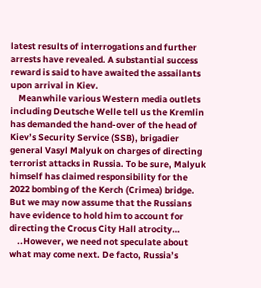latest results of interrogations and further arrests have revealed. A substantial success reward is said to have awaited the assailants upon arrival in Kiev.
    Meanwhile various Western media outlets including Deutsche Welle tell us the Kremlin has demanded the hand-over of the head of Kiev’s Security Service (SSB), brigadier general Vasyl Malyuk on charges of directing terrorist attacks in Russia. To be sure, Malyuk himself has claimed responsibility for the 2022 bombing of the Kerch (Crimea) bridge. But we may now assume that the Russians have evidence to hold him to account for directing the Crocus City Hall atrocity…
    ..However, we need not speculate about what may come next. De facto, Russia’s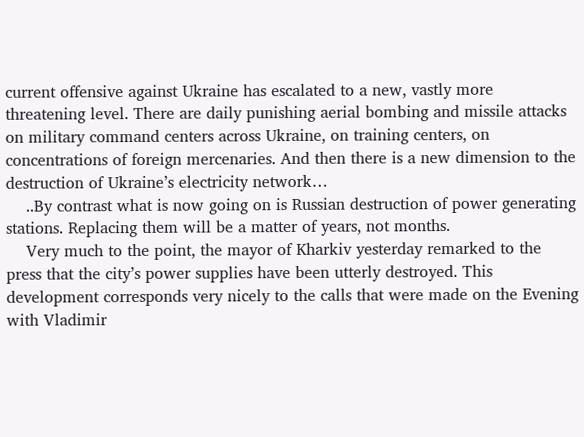current offensive against Ukraine has escalated to a new, vastly more threatening level. There are daily punishing aerial bombing and missile attacks on military command centers across Ukraine, on training centers, on concentrations of foreign mercenaries. And then there is a new dimension to the destruction of Ukraine’s electricity network…
    ..By contrast what is now going on is Russian destruction of power generating stations. Replacing them will be a matter of years, not months.
    Very much to the point, the mayor of Kharkiv yesterday remarked to the press that the city’s power supplies have been utterly destroyed. This development corresponds very nicely to the calls that were made on the Evening with Vladimir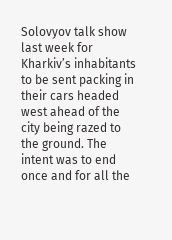Solovyov talk show last week for Kharkiv’s inhabitants to be sent packing in their cars headed west ahead of the city being razed to the ground. The intent was to end once and for all the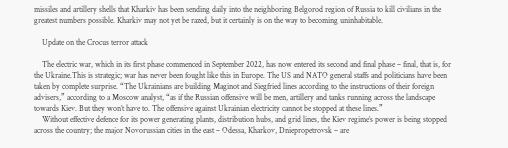missiles and artillery shells that Kharkiv has been sending daily into the neighboring Belgorod region of Russia to kill civilians in the greatest numbers possible. Kharkiv may not yet be razed, but it certainly is on the way to becoming uninhabitable.

    Update on the Crocus terror attack

    The electric war, which in its first phase commenced in September 2022, has now entered its second and final phase – final, that is, for the Ukraine.This is strategic; war has never been fought like this in Europe. The US and NATO general staffs and politicians have been taken by complete surprise. “The Ukrainians are building Maginot and Siegfried lines according to the instructions of their foreign advisers,” according to a Moscow analyst, “as if the Russian offensive will be men, artillery and tanks running across the landscape towards Kiev. But they won’t have to. The offensive against Ukrainian electricity cannot be stopped at these lines.”
    Without effective defence for its power generating plants, distribution hubs, and grid lines, the Kiev regime’s power is being stopped across the country; the major Novorussian cities in the east – Odessa, Kharkov, Dniepropetrovsk – are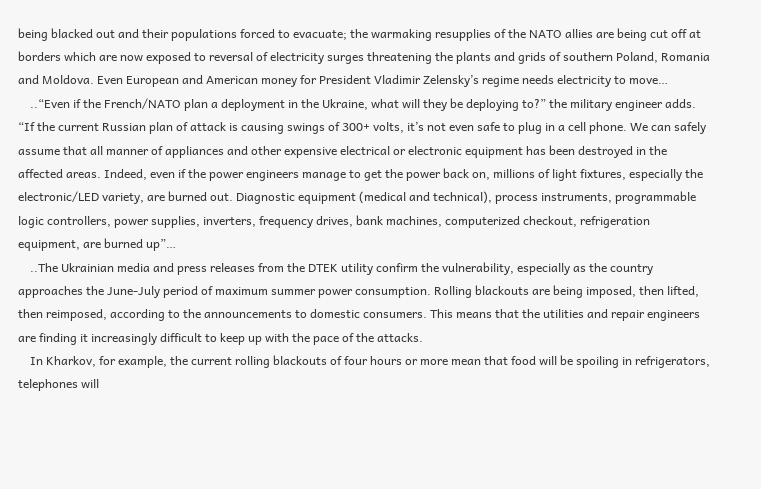being blacked out and their populations forced to evacuate; the warmaking resupplies of the NATO allies are being cut off at borders which are now exposed to reversal of electricity surges threatening the plants and grids of southern Poland, Romania and Moldova. Even European and American money for President Vladimir Zelensky’s regime needs electricity to move…
    ..“Even if the French/NATO plan a deployment in the Ukraine, what will they be deploying to?” the military engineer adds. “If the current Russian plan of attack is causing swings of 300+ volts, it’s not even safe to plug in a cell phone. We can safely assume that all manner of appliances and other expensive electrical or electronic equipment has been destroyed in the affected areas. Indeed, even if the power engineers manage to get the power back on, millions of light fixtures, especially the electronic/LED variety, are burned out. Diagnostic equipment (medical and technical), process instruments, programmable logic controllers, power supplies, inverters, frequency drives, bank machines, computerized checkout, refrigeration equipment, are burned up”…
    ..The Ukrainian media and press releases from the DTEK utility confirm the vulnerability, especially as the country approaches the June-July period of maximum summer power consumption. Rolling blackouts are being imposed, then lifted, then reimposed, according to the announcements to domestic consumers. This means that the utilities and repair engineers are finding it increasingly difficult to keep up with the pace of the attacks.
    In Kharkov, for example, the current rolling blackouts of four hours or more mean that food will be spoiling in refrigerators, telephones will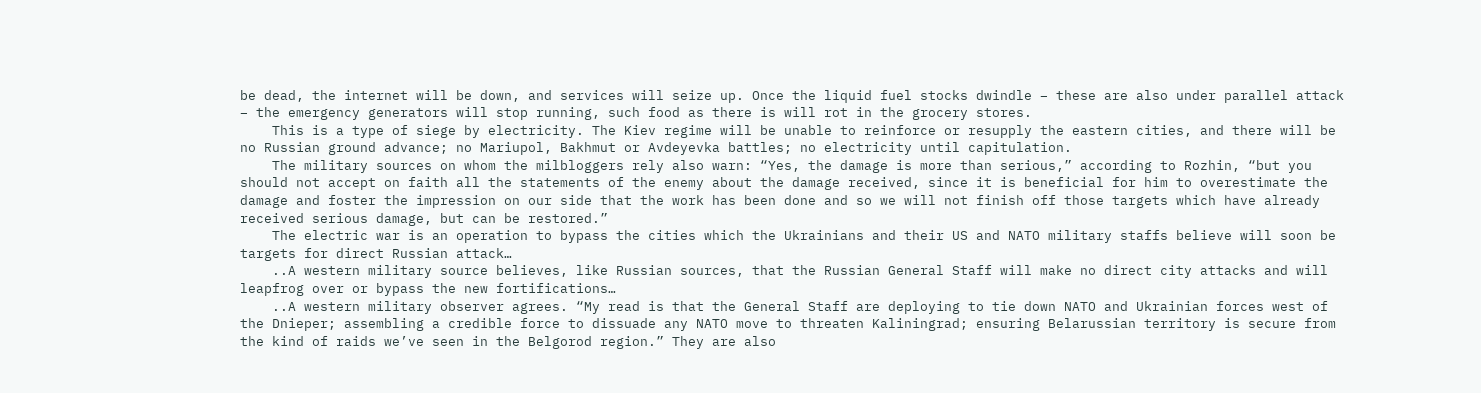be dead, the internet will be down, and services will seize up. Once the liquid fuel stocks dwindle – these are also under parallel attack – the emergency generators will stop running, such food as there is will rot in the grocery stores.
    This is a type of siege by electricity. The Kiev regime will be unable to reinforce or resupply the eastern cities, and there will be no Russian ground advance; no Mariupol, Bakhmut or Avdeyevka battles; no electricity until capitulation.
    The military sources on whom the milbloggers rely also warn: “Yes, the damage is more than serious,” according to Rozhin, “but you should not accept on faith all the statements of the enemy about the damage received, since it is beneficial for him to overestimate the damage and foster the impression on our side that the work has been done and so we will not finish off those targets which have already received serious damage, but can be restored.”
    The electric war is an operation to bypass the cities which the Ukrainians and their US and NATO military staffs believe will soon be targets for direct Russian attack…
    ..A western military source believes, like Russian sources, that the Russian General Staff will make no direct city attacks and will leapfrog over or bypass the new fortifications…
    ..A western military observer agrees. “My read is that the General Staff are deploying to tie down NATO and Ukrainian forces west of the Dnieper; assembling a credible force to dissuade any NATO move to threaten Kaliningrad; ensuring Belarussian territory is secure from the kind of raids we’ve seen in the Belgorod region.” They are also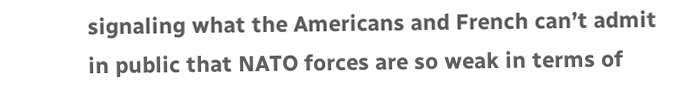signaling what the Americans and French can’t admit in public that NATO forces are so weak in terms of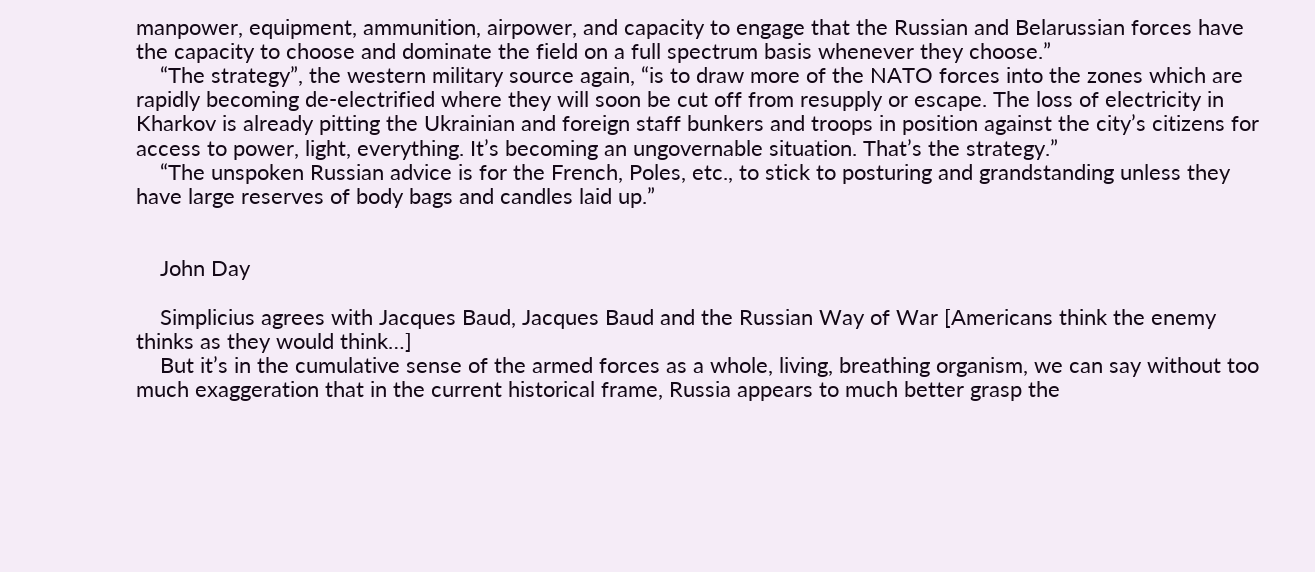manpower, equipment, ammunition, airpower, and capacity to engage that the Russian and Belarussian forces have the capacity to choose and dominate the field on a full spectrum basis whenever they choose.”
    “The strategy”, the western military source again, “is to draw more of the NATO forces into the zones which are rapidly becoming de-electrified where they will soon be cut off from resupply or escape. The loss of electricity in Kharkov is already pitting the Ukrainian and foreign staff bunkers and troops in position against the city’s citizens for access to power, light, everything. It’s becoming an ungovernable situation. That’s the strategy.”
    “The unspoken Russian advice is for the French, Poles, etc., to stick to posturing and grandstanding unless they have large reserves of body bags and candles laid up.”


    John Day

    Simplicius agrees with Jacques Baud, Jacques Baud and the Russian Way of War [Americans think the enemy thinks as they would think…]
    But it’s in the cumulative sense of the armed forces as a whole, living, breathing organism, we can say without too much exaggeration that in the current historical frame, Russia appears to much better grasp the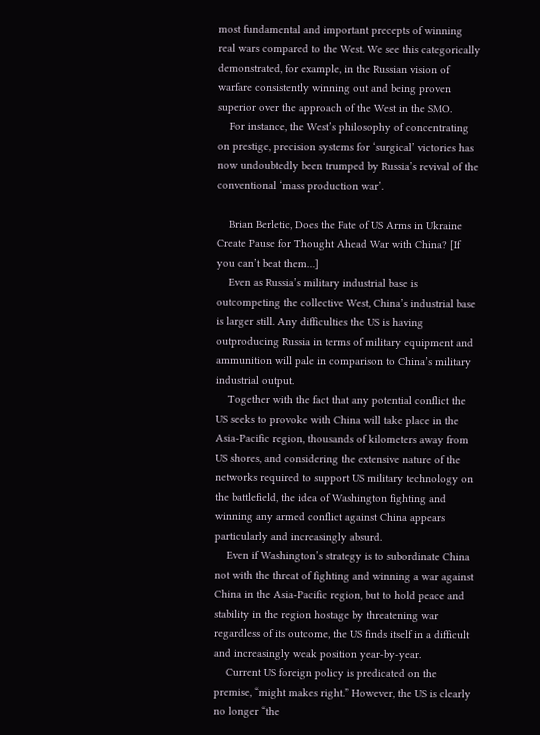most fundamental and important precepts of winning real wars compared to the West. We see this categorically demonstrated, for example, in the Russian vision of warfare consistently winning out and being proven superior over the approach of the West in the SMO.
    For instance, the West’s philosophy of concentrating on prestige, precision systems for ‘surgical’ victories has now undoubtedly been trumped by Russia’s revival of the conventional ‘mass production war’.

    Brian Berletic, Does the Fate of US Arms in Ukraine Create Pause for Thought Ahead War with China? [If you can’t beat them…]
    Even as Russia’s military industrial base is outcompeting the collective West, China’s industrial base is larger still. Any difficulties the US is having outproducing Russia in terms of military equipment and ammunition will pale in comparison to China’s military industrial output.
    Together with the fact that any potential conflict the US seeks to provoke with China will take place in the Asia-Pacific region, thousands of kilometers away from US shores, and considering the extensive nature of the networks required to support US military technology on the battlefield, the idea of Washington fighting and winning any armed conflict against China appears particularly and increasingly absurd.
    Even if Washington’s strategy is to subordinate China not with the threat of fighting and winning a war against China in the Asia-Pacific region, but to hold peace and stability in the region hostage by threatening war regardless of its outcome, the US finds itself in a difficult and increasingly weak position year-by-year.
    Current US foreign policy is predicated on the premise, “might makes right.” However, the US is clearly no longer “the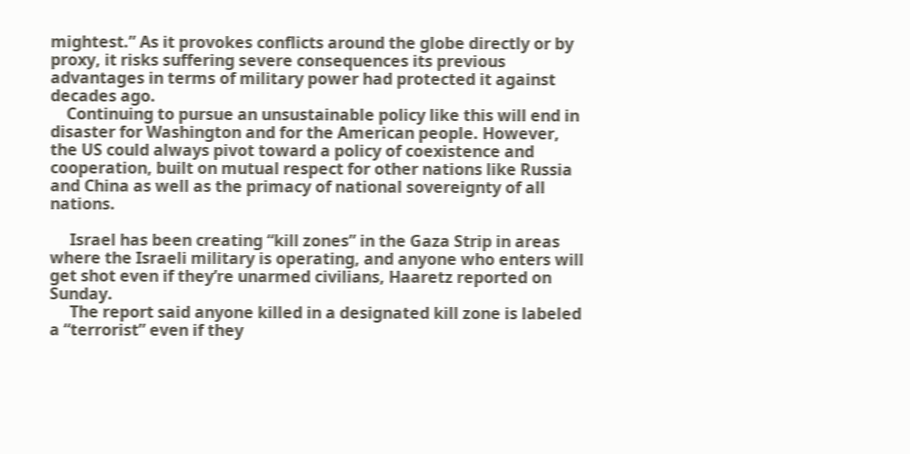mightest.” As it provokes conflicts around the globe directly or by proxy, it risks suffering severe consequences its previous advantages in terms of military power had protected it against decades ago.
    Continuing to pursue an unsustainable policy like this will end in disaster for Washington and for the American people. However, the US could always pivot toward a policy of coexistence and cooperation, built on mutual respect for other nations like Russia and China as well as the primacy of national sovereignty of all nations.

     Israel has been creating “kill zones” in the Gaza Strip in areas where the Israeli military is operating, and anyone who enters will get shot even if they’re unarmed civilians, Haaretz reported on Sunday.
     The report said anyone killed in a designated kill zone is labeled a “terrorist” even if they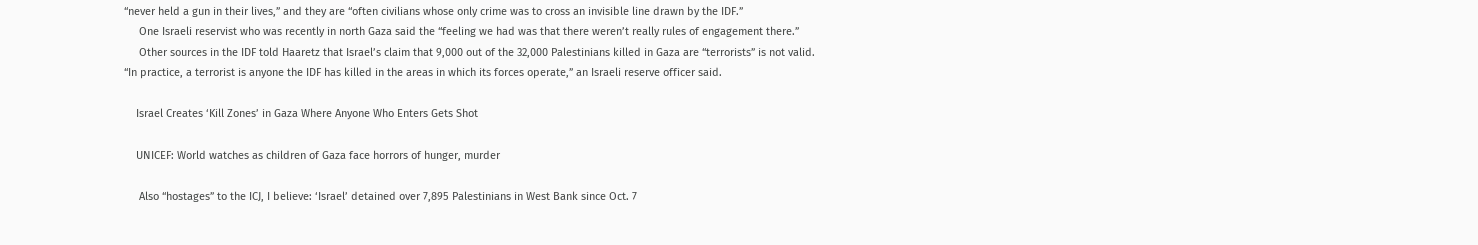“never held a gun in their lives,” and they are “often civilians whose only crime was to cross an invisible line drawn by the IDF.”
     One Israeli reservist who was recently in north Gaza said the “feeling we had was that there weren’t really rules of engagement there.”
     Other sources in the IDF told Haaretz that Israel’s claim that 9,000 out of the 32,000 Palestinians killed in Gaza are “terrorists” is not valid. “In practice, a terrorist is anyone the IDF has killed in the areas in which its forces operate,” an Israeli reserve officer said.

    Israel Creates ‘Kill Zones’ in Gaza Where Anyone Who Enters Gets Shot

    UNICEF: World watches as children of Gaza face horrors of hunger, murder

     Also “hostages” to the ICJ, I believe: ‘Israel’ detained over 7,895 Palestinians in West Bank since Oct. 7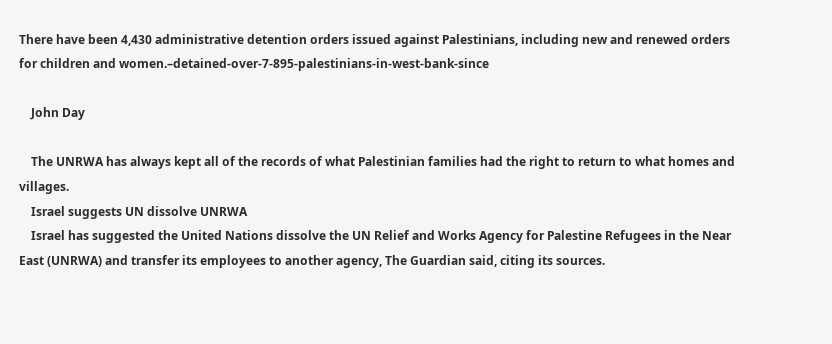There have been 4,430 administrative detention orders issued against Palestinians, including new and renewed orders for children and women.–detained-over-7-895-palestinians-in-west-bank-since

    John Day

    The UNRWA has always kept all of the records of what Palestinian families had the right to return to what homes and villages.
    Israel suggests UN dissolve UNRWA
    Israel has suggested the United Nations dissolve the UN Relief and Works Agency for Palestine Refugees in the Near East (UNRWA) and transfer its employees to another agency, The Guardian said, citing its sources.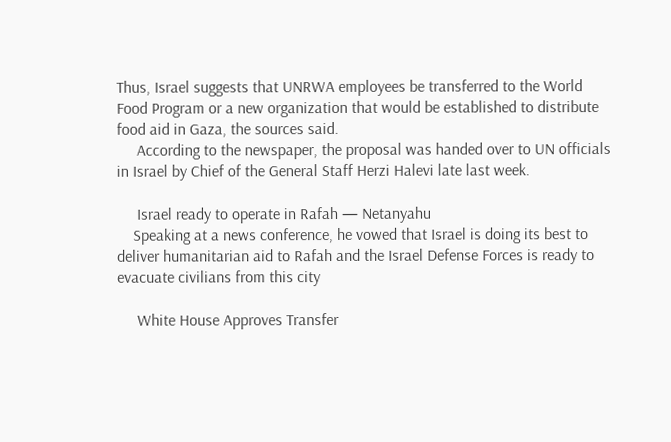Thus, Israel suggests that UNRWA employees be transferred to the World Food Program or a new organization that would be established to distribute food aid in Gaza, the sources said.
     According to the newspaper, the proposal was handed over to UN officials in Israel by Chief of the General Staff Herzi Halevi late last week.

     Israel ready to operate in Rafah — Netanyahu
    Speaking at a news conference, he vowed that Israel is doing its best to deliver humanitarian aid to Rafah and the Israel Defense Forces is ready to evacuate civilians from this city

     White House Approves Transfer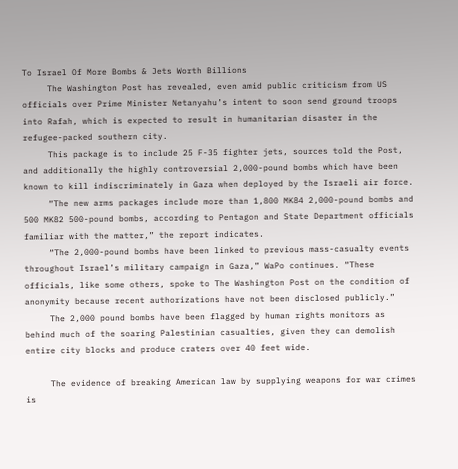To Israel Of More Bombs & Jets Worth Billions
     The Washington Post has revealed, even amid public criticism from US officials over Prime Minister Netanyahu’s intent to soon send ground troops into Rafah, which is expected to result in humanitarian disaster in the refugee-packed southern city.
     This package is to include 25 F-35 fighter jets, sources told the Post, and additionally the highly controversial 2,000-pound bombs which have been known to kill indiscriminately in Gaza when deployed by the Israeli air force.
     “The new arms packages include more than 1,800 MK84 2,000-pound bombs and 500 MK82 500-pound bombs, according to Pentagon and State Department officials familiar with the matter,” the report indicates.
     “The 2,000-pound bombs have been linked to previous mass-casualty events throughout Israel’s military campaign in Gaza,” WaPo continues. “These officials, like some others, spoke to The Washington Post on the condition of anonymity because recent authorizations have not been disclosed publicly.”
     The 2,000 pound bombs have been flagged by human rights monitors as behind much of the soaring Palestinian casualties, given they can demolish entire city blocks and produce craters over 40 feet wide.

     The evidence of breaking American law by supplying weapons for war crimes is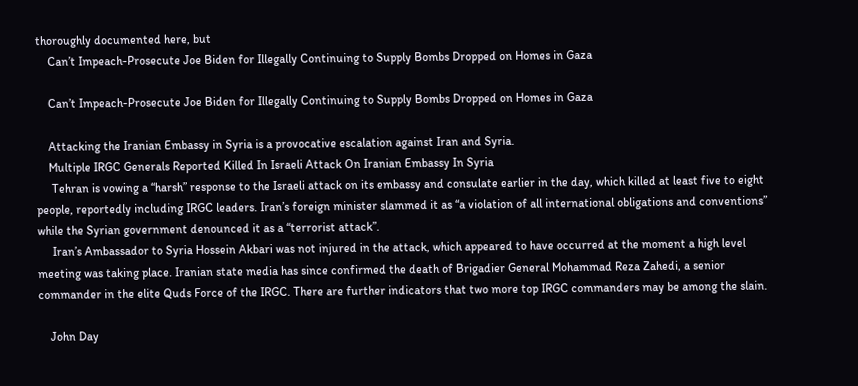thoroughly documented here, but
    Can’t Impeach-Prosecute Joe Biden for Illegally Continuing to Supply Bombs Dropped on Homes in Gaza

    Can’t Impeach-Prosecute Joe Biden for Illegally Continuing to Supply Bombs Dropped on Homes in Gaza

    Attacking the Iranian Embassy in Syria is a provocative escalation against Iran and Syria.
    Multiple IRGC Generals Reported Killed In Israeli Attack On Iranian Embassy In Syria
     Tehran is vowing a “harsh” response to the Israeli attack on its embassy and consulate earlier in the day, which killed at least five to eight people, reportedly including IRGC leaders. Iran’s foreign minister slammed it as “a violation of all international obligations and conventions” while the Syrian government denounced it as a “terrorist attack”.
     Iran’s Ambassador to Syria Hossein Akbari was not injured in the attack, which appeared to have occurred at the moment a high level meeting was taking place. Iranian state media has since confirmed the death of Brigadier General Mohammad Reza Zahedi, a senior commander in the elite Quds Force of the IRGC. There are further indicators that two more top IRGC commanders may be among the slain.

    John Day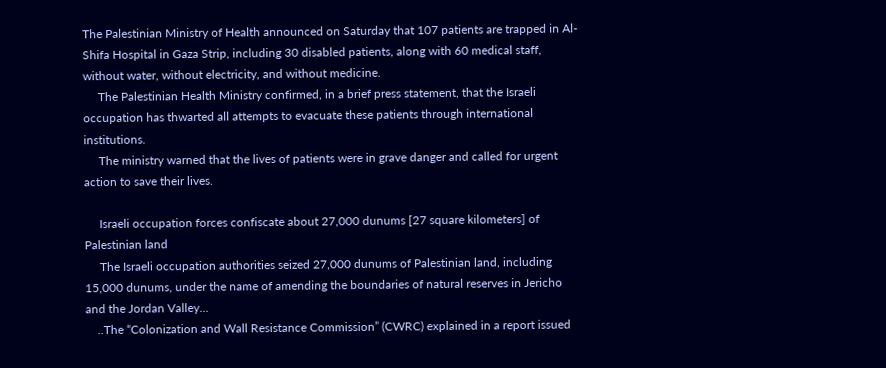The Palestinian Ministry of Health announced on Saturday that 107 patients are trapped in Al-Shifa Hospital in Gaza Strip, including 30 disabled patients, along with 60 medical staff, without water, without electricity, and without medicine.
     The Palestinian Health Ministry confirmed, in a brief press statement, that the Israeli occupation has thwarted all attempts to evacuate these patients through international institutions.
     The ministry warned that the lives of patients were in grave danger and called for urgent action to save their lives.

     Israeli occupation forces confiscate about 27,000 dunums [27 square kilometers] of Palestinian land
     The Israeli occupation authorities seized 27,000 dunums of Palestinian land, including 15,000 dunums, under the name of amending the boundaries of natural reserves in Jericho and the Jordan Valley…
    ..The “Colonization and Wall Resistance Commission” (CWRC) explained in a report issued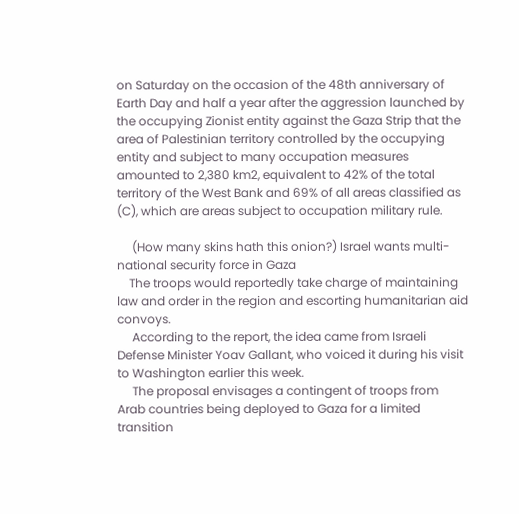on Saturday on the occasion of the 48th anniversary of Earth Day and half a year after the aggression launched by the occupying Zionist entity against the Gaza Strip that the area of Palestinian territory controlled by the occupying entity and subject to many occupation measures amounted to 2,380 km2, equivalent to 42% of the total territory of the West Bank and 69% of all areas classified as (C), which are areas subject to occupation military rule.

     (How many skins hath this onion?) Israel wants multi-national security force in Gaza
    The troops would reportedly take charge of maintaining law and order in the region and escorting humanitarian aid convoys.
     According to the report, the idea came from Israeli Defense Minister Yoav Gallant, who voiced it during his visit to Washington earlier this week.
     The proposal envisages a contingent of troops from Arab countries being deployed to Gaza for a limited transition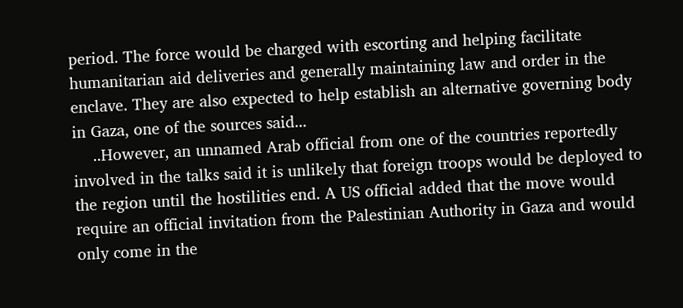period. The force would be charged with escorting and helping facilitate humanitarian aid deliveries and generally maintaining law and order in the enclave. They are also expected to help establish an alternative governing body in Gaza, one of the sources said...
    ..However, an unnamed Arab official from one of the countries reportedly involved in the talks said it is unlikely that foreign troops would be deployed to the region until the hostilities end. A US official added that the move would require an official invitation from the Palestinian Authority in Gaza and would only come in the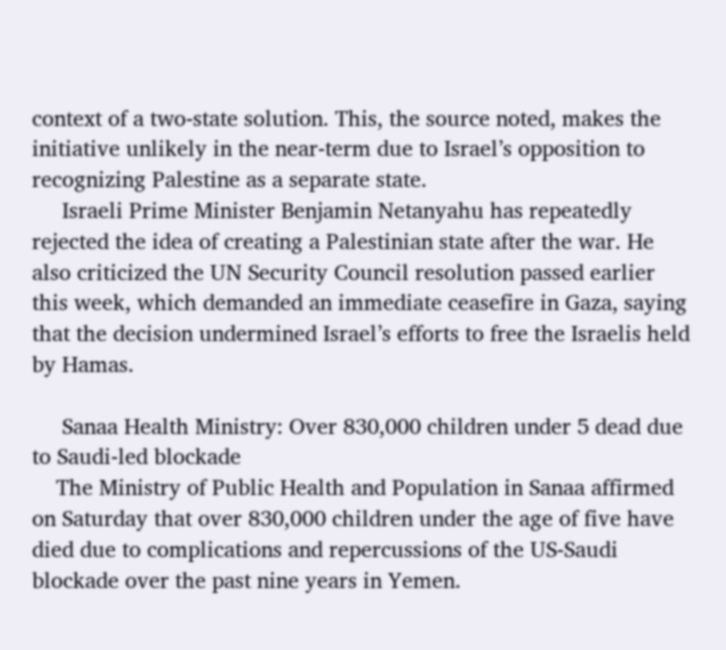context of a two-state solution. This, the source noted, makes the initiative unlikely in the near-term due to Israel’s opposition to recognizing Palestine as a separate state.
     Israeli Prime Minister Benjamin Netanyahu has repeatedly rejected the idea of creating a Palestinian state after the war. He also criticized the UN Security Council resolution passed earlier this week, which demanded an immediate ceasefire in Gaza, saying that the decision undermined Israel’s efforts to free the Israelis held by Hamas.

     Sanaa Health Ministry: Over 830,000 children under 5 dead due to Saudi-led blockade
    The Ministry of Public Health and Population in Sanaa affirmed on Saturday that over 830,000 children under the age of five have died due to complications and repercussions of the US-Saudi blockade over the past nine years in Yemen.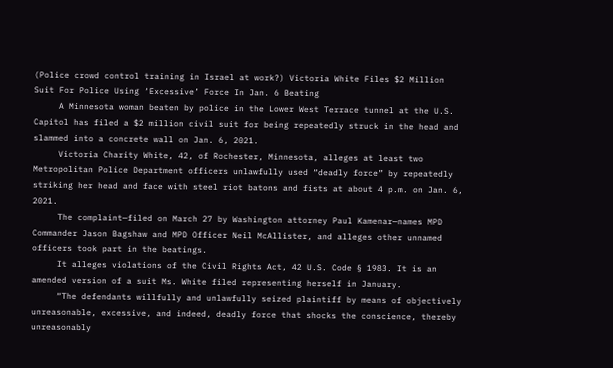(Police crowd control training in Israel at work?) Victoria White Files $2 Million Suit For Police Using ‘Excessive’ Force In Jan. 6 Beating
     A Minnesota woman beaten by police in the Lower West Terrace tunnel at the U.S. Capitol has filed a $2 million civil suit for being repeatedly struck in the head and slammed into a concrete wall on Jan. 6, 2021.
     Victoria Charity White, 42, of Rochester, Minnesota, alleges at least two Metropolitan Police Department officers unlawfully used “deadly force” by repeatedly striking her head and face with steel riot batons and fists at about 4 p.m. on Jan. 6, 2021.
     The complaint—filed on March 27 by Washington attorney Paul Kamenar—names MPD Commander Jason Bagshaw and MPD Officer Neil McAllister, and alleges other unnamed officers took part in the beatings.
     It alleges violations of the Civil Rights Act, 42 U.S. Code § 1983. It is an amended version of a suit Ms. White filed representing herself in January.
     “The defendants willfully and unlawfully seized plaintiff by means of objectively unreasonable, excessive, and indeed, deadly force that shocks the conscience, thereby unreasonably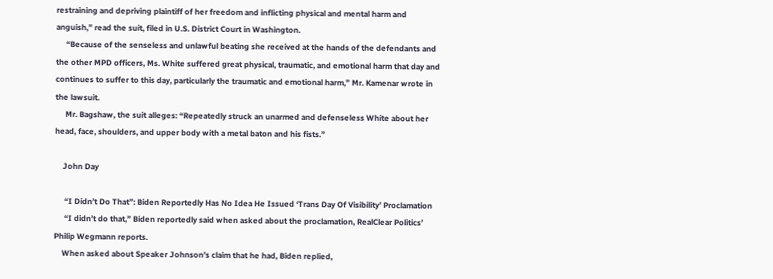restraining and depriving plaintiff of her freedom and inflicting physical and mental harm and anguish,” read the suit, filed in U.S. District Court in Washington.
     “Because of the senseless and unlawful beating she received at the hands of the defendants and the other MPD officers, Ms. White suffered great physical, traumatic, and emotional harm that day and continues to suffer to this day, particularly the traumatic and emotional harm,” Mr. Kamenar wrote in the lawsuit.
     Mr. Bagshaw, the suit alleges: “Repeatedly struck an unarmed and defenseless White about her head, face, shoulders, and upper body with a metal baton and his fists.”

    John Day

     “I Didn’t Do That”: Biden Reportedly Has No Idea He Issued ‘Trans Day Of Visibility’ Proclamation
     “I didn’t do that,” Biden reportedly said when asked about the proclamation, RealClear Politics’ Philip Wegmann reports.
    When asked about Speaker Johnson’s claim that he had, Biden replied,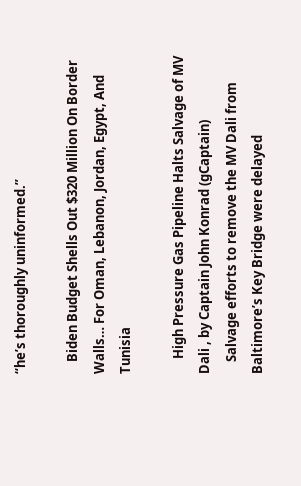“he’s thoroughly uninformed.”

    Biden Budget Shells Out $320 Million On Border Walls… For Oman, Lebanon, Jordan, Egypt, And Tunisia

     High Pressure Gas Pipeline Halts Salvage of MV Dali , by Captain John Konrad (gCaptain)
    Salvage efforts to remove the MV Dali from Baltimore’s Key Bridge were delayed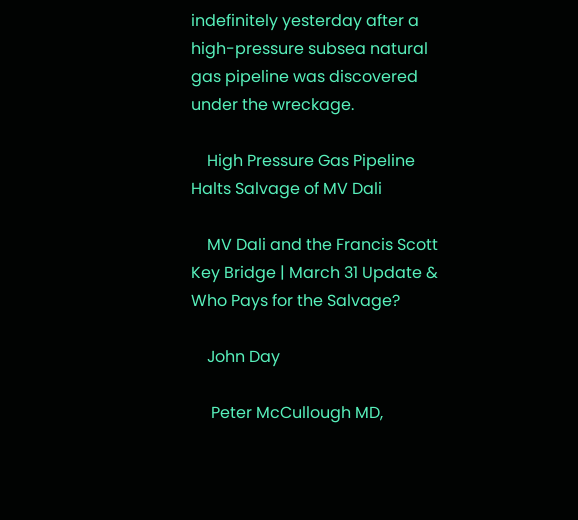indefinitely yesterday after a high-pressure subsea natural gas pipeline was discovered under the wreckage.

    High Pressure Gas Pipeline Halts Salvage of MV Dali

    MV Dali and the Francis Scott Key Bridge | March 31 Update & Who Pays for the Salvage?

    John Day

     Peter McCullough MD,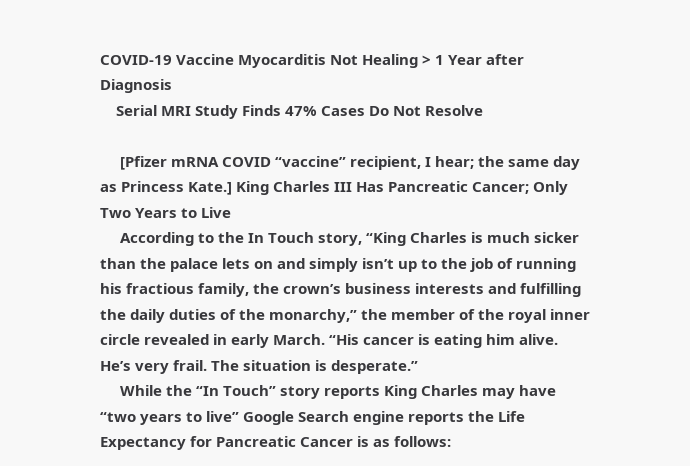COVID-19 Vaccine Myocarditis Not Healing > 1 Year after Diagnosis
    Serial MRI Study Finds 47% Cases Do Not Resolve

     [Pfizer mRNA COVID “vaccine” recipient, I hear; the same day as Princess Kate.] King Charles III Has Pancreatic Cancer; Only Two Years to Live
     According to the In Touch story, “King Charles is much sicker than the palace lets on and simply isn’t up to the job of running his fractious family, the crown’s business interests and fulfilling the daily duties of the monarchy,” the member of the royal inner circle revealed in early March. “His cancer is eating him alive. He’s very frail. The situation is desperate.”
     While the “In Touch” story reports King Charles may have “two years to live” Google Search engine reports the Life Expectancy for Pancreatic Cancer is as follows: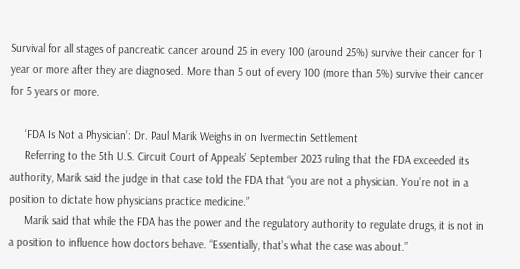Survival for all stages of pancreatic cancer around 25 in every 100 (around 25%) survive their cancer for 1 year or more after they are diagnosed. More than 5 out of every 100 (more than 5%) survive their cancer for 5 years or more.

     ‘FDA Is Not a Physician’: Dr. Paul Marik Weighs in on Ivermectin Settlement
     Referring to the 5th U.S. Circuit Court of Appeals’ September 2023 ruling that the FDA exceeded its authority, Marik said the judge in that case told the FDA that “you are not a physician. You’re not in a position to dictate how physicians practice medicine.”
     Marik said that while the FDA has the power and the regulatory authority to regulate drugs, it is not in a position to influence how doctors behave. “Essentially, that’s what the case was about.”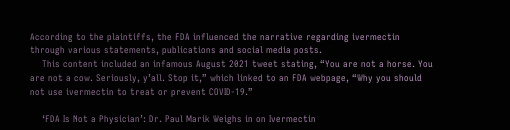According to the plaintiffs, the FDA influenced the narrative regarding ivermectin through various statements, publications and social media posts.
    This content included an infamous August 2021 tweet stating, “You are not a horse. You are not a cow. Seriously, y’all. Stop it,” which linked to an FDA webpage, “Why you should not use ivermectin to treat or prevent COVID-19.”

    ‘FDA Is Not a Physician’: Dr. Paul Marik Weighs in on Ivermectin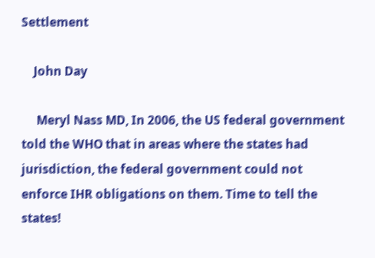Settlement

    John Day

     Meryl Nass MD, In 2006, the US federal government told the WHO that in areas where the states had jurisdiction, the federal government could not enforce IHR obligations on them. Time to tell the states!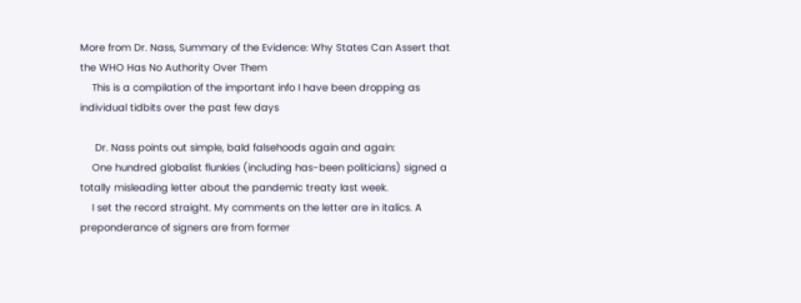More from Dr. Nass, Summary of the Evidence: Why States Can Assert that the WHO Has No Authority Over Them
    This is a compilation of the important info I have been dropping as individual tidbits over the past few days

     Dr. Nass points out simple, bald falsehoods again and again:
    One hundred globalist flunkies (including has-been politicians) signed a totally misleading letter about the pandemic treaty last week.
    I set the record straight. My comments on the letter are in italics. A preponderance of signers are from former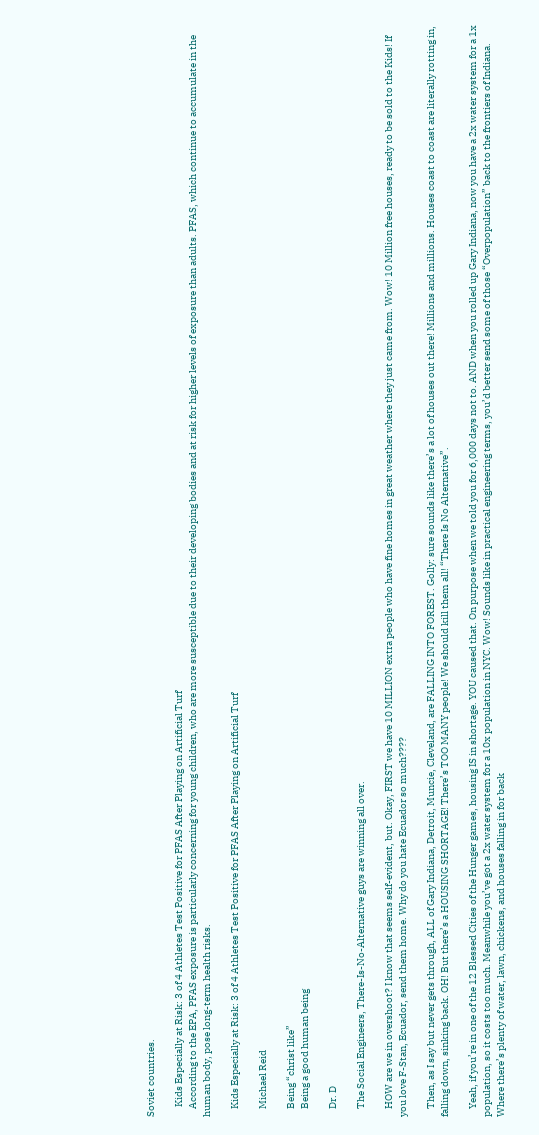Soviet countries.

     Kids Especially at Risk: 3 of 4 Athletes Test Positive for PFAS After Playing on Artificial Turf
    According to the EPA, PFAS exposure is particularly concerning for young children, who are more susceptible due to their developing bodies and at risk for higher levels of exposure than adults. PFAS, which continue to accumulate in the human body, pose long-term health risks.

    Kids Especially at Risk: 3 of 4 Athletes Test Positive for PFAS After Playing on Artificial Turf

    Michael Reid

    Being “christ like”
    Being a good human being

    Dr. D

    The Social Engineers, There-Is-No-Alternative guys are winning all over.

    HOW are we in overshoot? I know that seems self-evident, but. Okay, FIRST we have 10 MILLION extra people who have fine homes in great weather where they just came from. Wow! 10 Million free houses, ready to be sold to the Kids! If you love F-Stan, Ecuador, send them home. Why do you hate Ecuador so much????

    Then, as I say but never gets through, ALL of Gary Indiana, Detroit, Muncie, Cleveland, are FALLING INTO FOREST. Golly: sure sounds like there’s a lot of houses out there! Millions and millions. Houses coast to coast are literally rotting in, falling down, sinking back. OH! But there’s a HOUSING SHORTAGE! There’s TOO MANY people! We should kill them all! “There Is No Alternative”.

    Yeah, if you’re in one of the 12 Blessed Cities of the Hunger games, housing IS in shortage. YOU caused that. On purpose when we told you for 6,000 days not to. AND when you rolled up Gary Indiana, now you have a 2x water system for a 1x population, so it costs too much. Meanwhile you’ve got a 2x water system for a 10x population in NYC. Wow! Sounds like in practical engineering terms, you’d better send some of those “Overpopulation” back to the frontiers of Indiana. Where there’s plenty of water, lawn, chickens, and houses falling in for back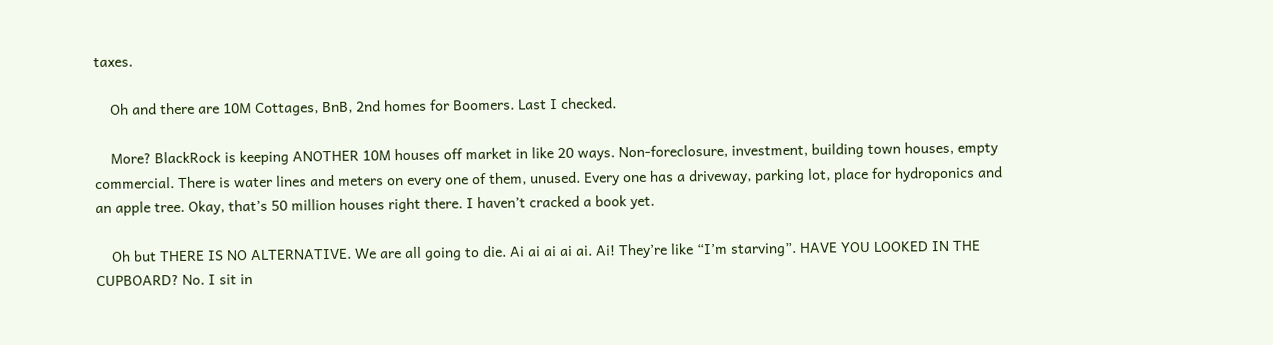taxes.

    Oh and there are 10M Cottages, BnB, 2nd homes for Boomers. Last I checked.

    More? BlackRock is keeping ANOTHER 10M houses off market in like 20 ways. Non-foreclosure, investment, building town houses, empty commercial. There is water lines and meters on every one of them, unused. Every one has a driveway, parking lot, place for hydroponics and an apple tree. Okay, that’s 50 million houses right there. I haven’t cracked a book yet.

    Oh but THERE IS NO ALTERNATIVE. We are all going to die. Ai ai ai ai ai. Ai! They’re like “I’m starving”. HAVE YOU LOOKED IN THE CUPBOARD? No. I sit in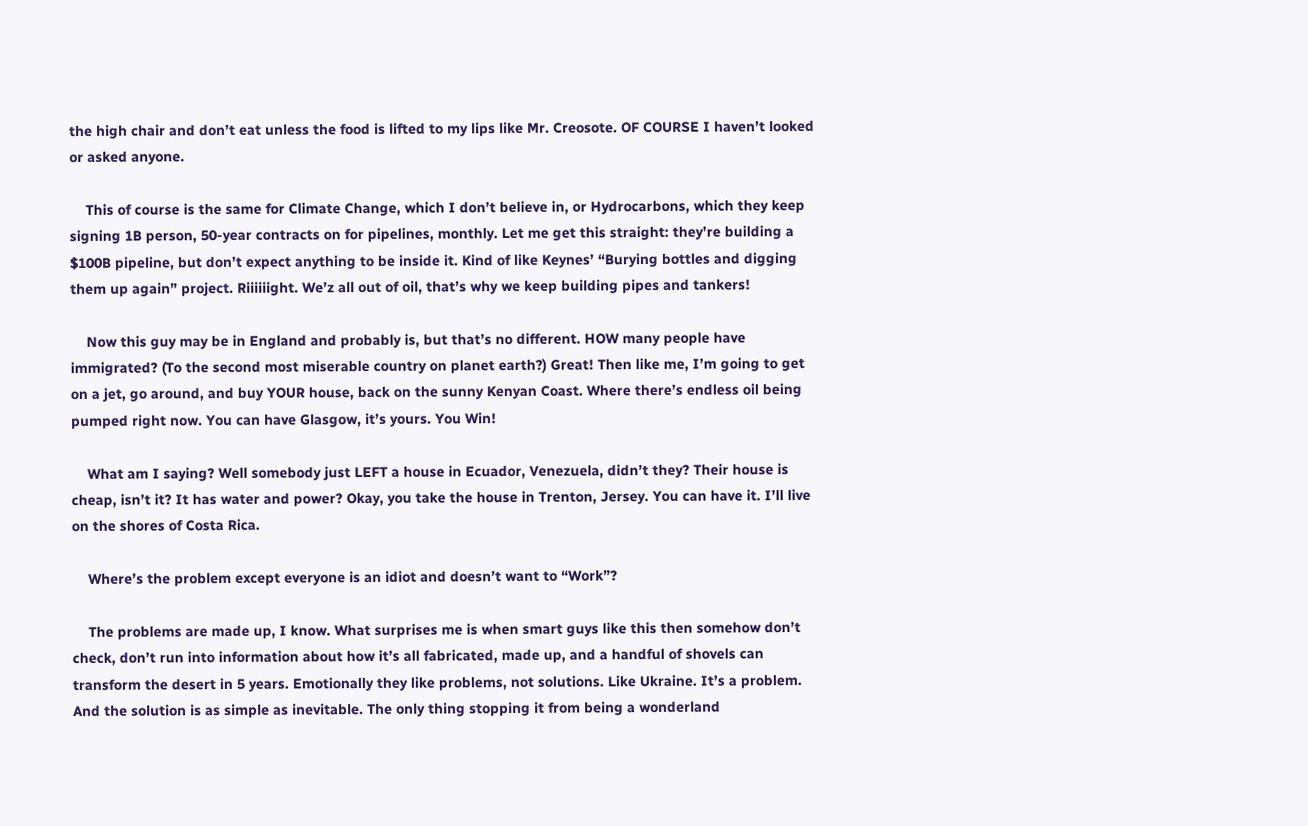the high chair and don’t eat unless the food is lifted to my lips like Mr. Creosote. OF COURSE I haven’t looked or asked anyone.

    This of course is the same for Climate Change, which I don’t believe in, or Hydrocarbons, which they keep signing 1B person, 50-year contracts on for pipelines, monthly. Let me get this straight: they’re building a $100B pipeline, but don’t expect anything to be inside it. Kind of like Keynes’ “Burying bottles and digging them up again” project. Riiiiiight. We’z all out of oil, that’s why we keep building pipes and tankers!

    Now this guy may be in England and probably is, but that’s no different. HOW many people have immigrated? (To the second most miserable country on planet earth?) Great! Then like me, I’m going to get on a jet, go around, and buy YOUR house, back on the sunny Kenyan Coast. Where there’s endless oil being pumped right now. You can have Glasgow, it’s yours. You Win!

    What am I saying? Well somebody just LEFT a house in Ecuador, Venezuela, didn’t they? Their house is cheap, isn’t it? It has water and power? Okay, you take the house in Trenton, Jersey. You can have it. I’ll live on the shores of Costa Rica.

    Where’s the problem except everyone is an idiot and doesn’t want to “Work”?

    The problems are made up, I know. What surprises me is when smart guys like this then somehow don’t check, don’t run into information about how it’s all fabricated, made up, and a handful of shovels can transform the desert in 5 years. Emotionally they like problems, not solutions. Like Ukraine. It’s a problem. And the solution is as simple as inevitable. The only thing stopping it from being a wonderland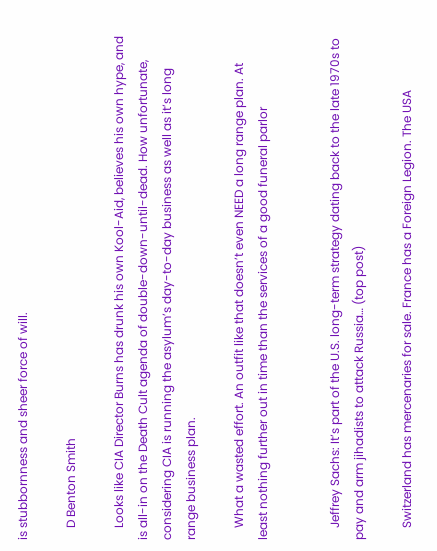is stubbornness and sheer force of will.

    D Benton Smith

    Looks like CIA Director Burns has drunk his own Kool-Aid, believes his own hype, and is all-in on the Death Cult agenda of double-down-until-dead. How unfortunate, considering CIA is running the asylum’s day-to-day business as well as it’s long range business plan.

    What a wasted effort. An outfit like that doesn’t even NEED a long range plan. At least nothing further out in time than the services of a good funeral parlor


    Jeffrey Sachs: It’s part of the U.S. long-term strategy dating back to the late 1970s to pay and arm jihadists to attack Russia… (top post)

    Switzerland has mercenaries for sale. France has a Foreign Legion. The USA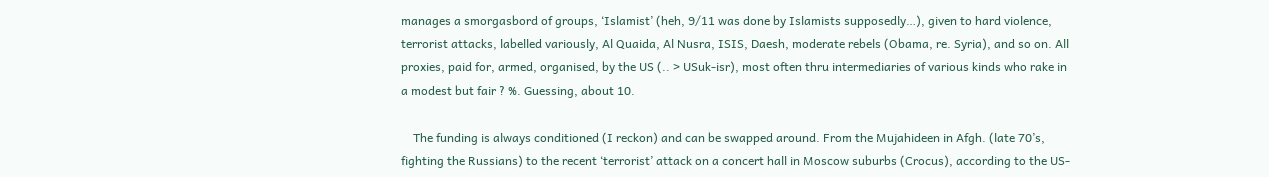manages a smorgasbord of groups, ‘Islamist’ (heh, 9/11 was done by Islamists supposedly…), given to hard violence, terrorist attacks, labelled variously, Al Quaida, Al Nusra, ISIS, Daesh, moderate rebels (Obama, re. Syria), and so on. All proxies, paid for, armed, organised, by the US (.. > USuk-isr), most often thru intermediaries of various kinds who rake in a modest but fair ? %. Guessing, about 10.

    The funding is always conditioned (I reckon) and can be swapped around. From the Mujahideen in Afgh. (late 70’s, fighting the Russians) to the recent ‘terrorist’ attack on a concert hall in Moscow suburbs (Crocus), according to the US-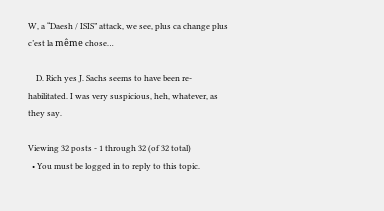W, a “Daesh / ISIS” attack, we see, plus ca change plus c’est la même chose…

    D. Rich yes J. Sachs seems to have been re-habilitated. I was very suspicious, heh, whatever, as they say.

Viewing 32 posts - 1 through 32 (of 32 total)
  • You must be logged in to reply to this topic.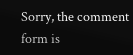Sorry, the comment form is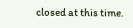closed at this time.